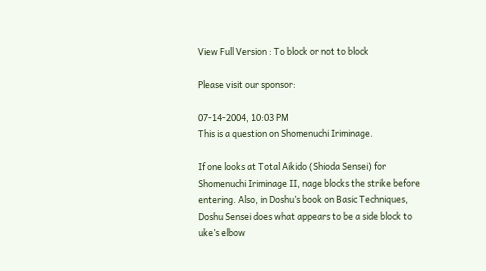View Full Version : To block or not to block

Please visit our sponsor:

07-14-2004, 10:03 PM
This is a question on Shomenuchi Iriminage.

If one looks at Total Aikido (Shioda Sensei) for Shomenuchi Iriminage II, nage blocks the strike before entering. Also, in Doshu’s book on Basic Techniques, Doshu Sensei does what appears to be a side block to uke’s elbow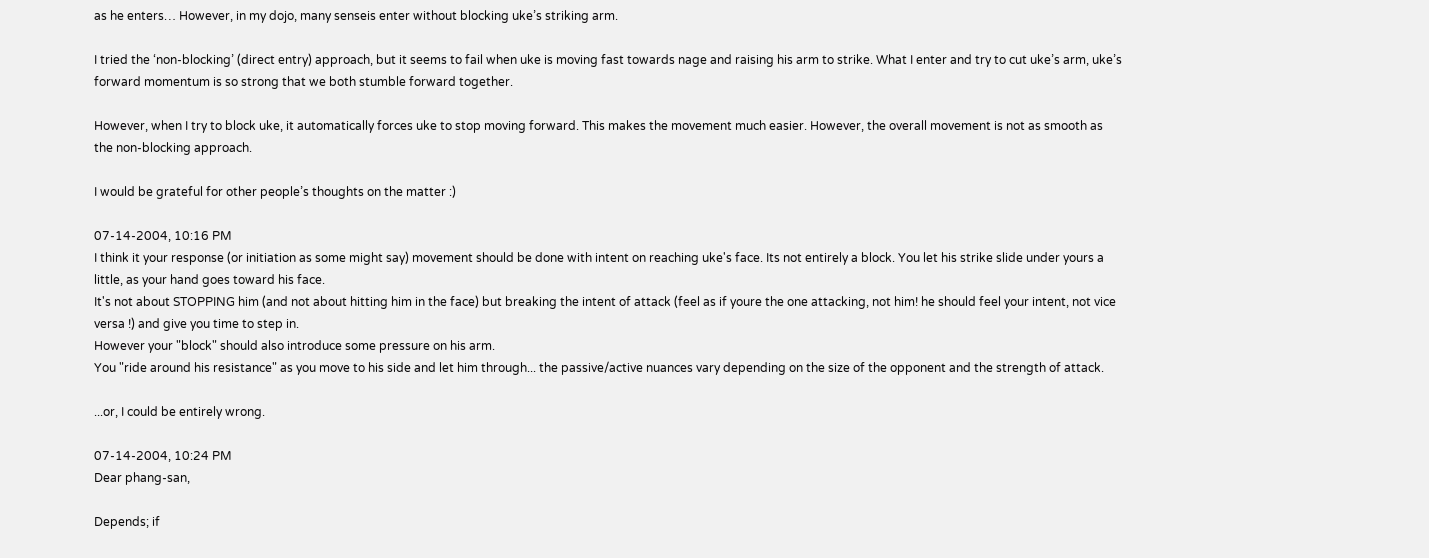as he enters… However, in my dojo, many senseis enter without blocking uke’s striking arm.

I tried the ‘non-blocking’ (direct entry) approach, but it seems to fail when uke is moving fast towards nage and raising his arm to strike. What I enter and try to cut uke’s arm, uke’s forward momentum is so strong that we both stumble forward together.

However, when I try to block uke, it automatically forces uke to stop moving forward. This makes the movement much easier. However, the overall movement is not as smooth as the non-blocking approach.

I would be grateful for other people’s thoughts on the matter :)

07-14-2004, 10:16 PM
I think it your response (or initiation as some might say) movement should be done with intent on reaching uke's face. Its not entirely a block. You let his strike slide under yours a little, as your hand goes toward his face.
It's not about STOPPING him (and not about hitting him in the face) but breaking the intent of attack (feel as if youre the one attacking, not him! he should feel your intent, not vice versa !) and give you time to step in.
However your "block" should also introduce some pressure on his arm.
You "ride around his resistance" as you move to his side and let him through... the passive/active nuances vary depending on the size of the opponent and the strength of attack.

...or, I could be entirely wrong.

07-14-2004, 10:24 PM
Dear phang-san,

Depends; if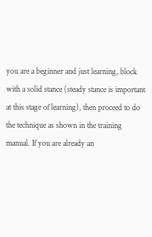you are a beginner and just learning, block with a solid stance (steady stance is important at this stage of learning), then proceed to do the technique as shown in the training manual. If you are already an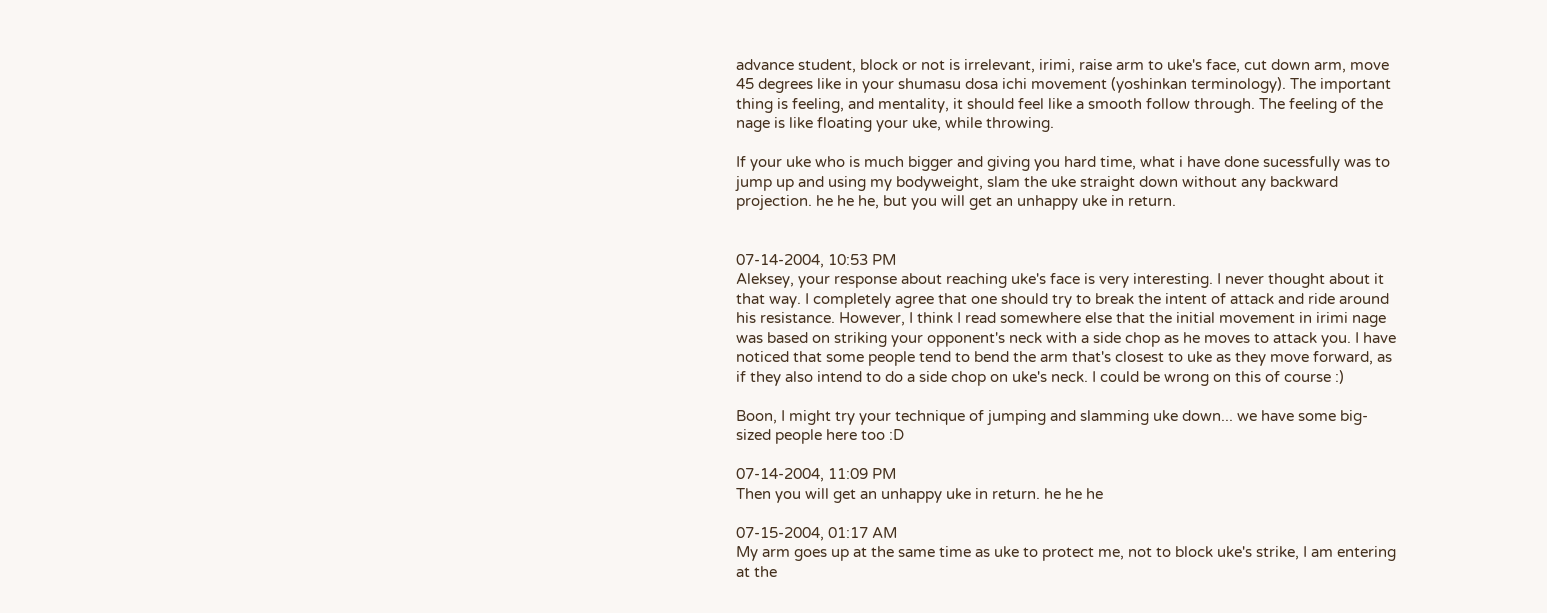advance student, block or not is irrelevant, irimi, raise arm to uke's face, cut down arm, move 45 degrees like in your shumasu dosa ichi movement (yoshinkan terminology). The important thing is feeling, and mentality, it should feel like a smooth follow through. The feeling of the nage is like floating your uke, while throwing.

If your uke who is much bigger and giving you hard time, what i have done sucessfully was to jump up and using my bodyweight, slam the uke straight down without any backward projection. he he he, but you will get an unhappy uke in return.


07-14-2004, 10:53 PM
Aleksey, your response about reaching uke's face is very interesting. I never thought about it that way. I completely agree that one should try to break the intent of attack and ride around his resistance. However, I think I read somewhere else that the initial movement in irimi nage was based on striking your opponent's neck with a side chop as he moves to attack you. I have noticed that some people tend to bend the arm that's closest to uke as they move forward, as if they also intend to do a side chop on uke's neck. I could be wrong on this of course :)

Boon, I might try your technique of jumping and slamming uke down... we have some big-sized people here too :D

07-14-2004, 11:09 PM
Then you will get an unhappy uke in return. he he he

07-15-2004, 01:17 AM
My arm goes up at the same time as uke to protect me, not to block uke's strike, I am entering at the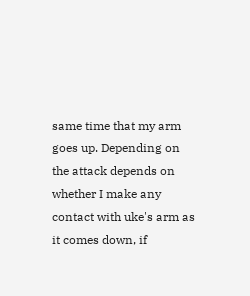same time that my arm goes up. Depending on the attack depends on whether I make any contact with uke's arm as it comes down, if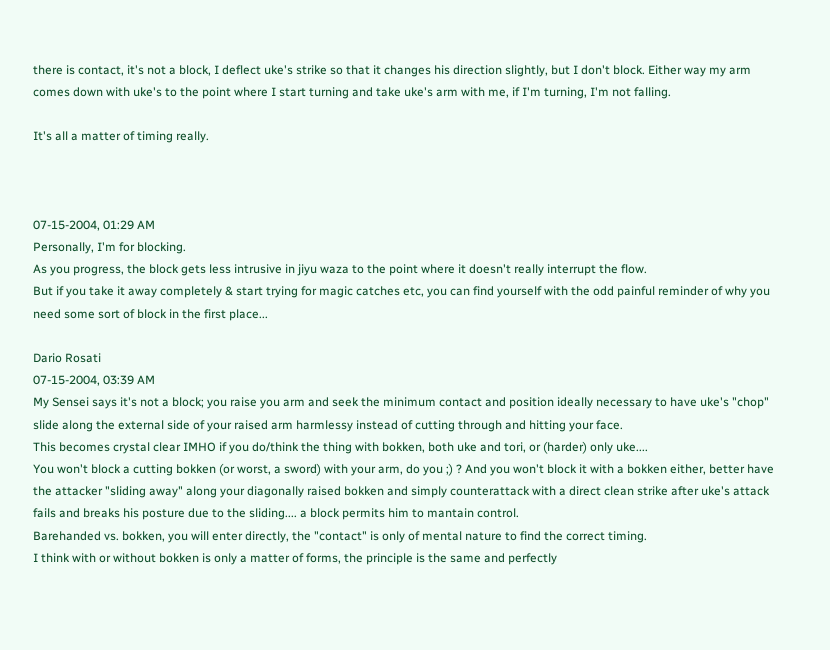there is contact, it's not a block, I deflect uke's strike so that it changes his direction slightly, but I don't block. Either way my arm comes down with uke's to the point where I start turning and take uke's arm with me, if I'm turning, I'm not falling.

It's all a matter of timing really.



07-15-2004, 01:29 AM
Personally, I'm for blocking.
As you progress, the block gets less intrusive in jiyu waza to the point where it doesn't really interrupt the flow.
But if you take it away completely & start trying for magic catches etc, you can find yourself with the odd painful reminder of why you need some sort of block in the first place...

Dario Rosati
07-15-2004, 03:39 AM
My Sensei says it's not a block; you raise you arm and seek the minimum contact and position ideally necessary to have uke's "chop" slide along the external side of your raised arm harmlessy instead of cutting through and hitting your face.
This becomes crystal clear IMHO if you do/think the thing with bokken, both uke and tori, or (harder) only uke....
You won't block a cutting bokken (or worst, a sword) with your arm, do you ;) ? And you won't block it with a bokken either, better have the attacker "sliding away" along your diagonally raised bokken and simply counterattack with a direct clean strike after uke's attack fails and breaks his posture due to the sliding.... a block permits him to mantain control.
Barehanded vs. bokken, you will enter directly, the "contact" is only of mental nature to find the correct timing.
I think with or without bokken is only a matter of forms, the principle is the same and perfectly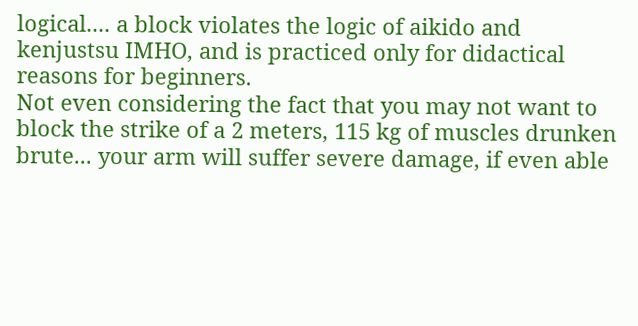logical.... a block violates the logic of aikido and kenjustsu IMHO, and is practiced only for didactical reasons for beginners.
Not even considering the fact that you may not want to block the strike of a 2 meters, 115 kg of muscles drunken brute... your arm will suffer severe damage, if even able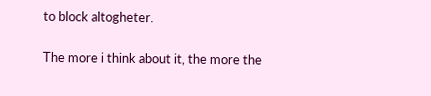to block altogheter.

The more i think about it, the more the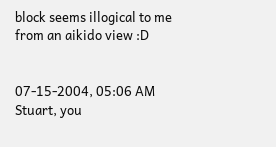block seems illogical to me from an aikido view :D


07-15-2004, 05:06 AM
Stuart, you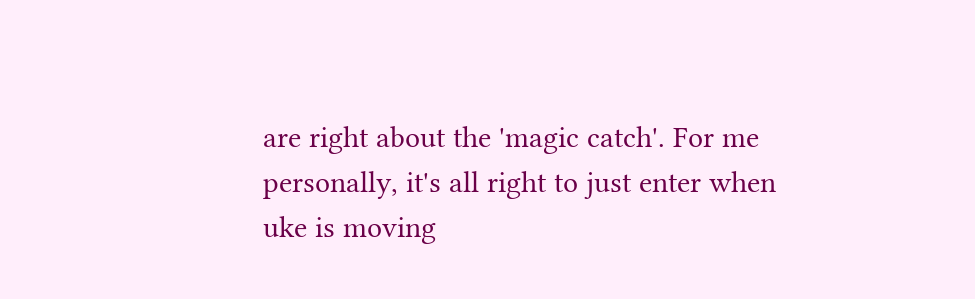are right about the 'magic catch'. For me personally, it's all right to just enter when uke is moving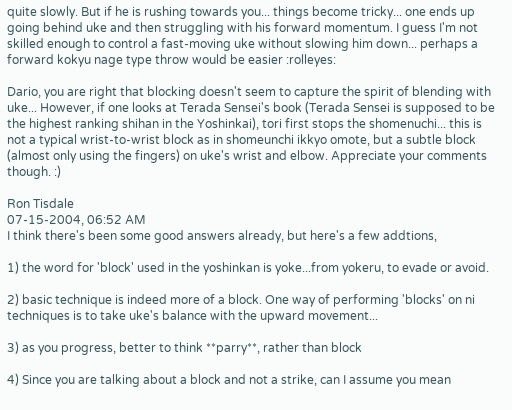quite slowly. But if he is rushing towards you... things become tricky... one ends up going behind uke and then struggling with his forward momentum. I guess I'm not skilled enough to control a fast-moving uke without slowing him down... perhaps a forward kokyu nage type throw would be easier :rolleyes:

Dario, you are right that blocking doesn't seem to capture the spirit of blending with uke... However, if one looks at Terada Sensei's book (Terada Sensei is supposed to be the highest ranking shihan in the Yoshinkai), tori first stops the shomenuchi... this is not a typical wrist-to-wrist block as in shomeunchi ikkyo omote, but a subtle block (almost only using the fingers) on uke's wrist and elbow. Appreciate your comments though. :)

Ron Tisdale
07-15-2004, 06:52 AM
I think there's been some good answers already, but here's a few addtions,

1) the word for 'block' used in the yoshinkan is yoke...from yokeru, to evade or avoid.

2) basic technique is indeed more of a block. One way of performing 'blocks' on ni techniques is to take uke's balance with the upward movement...

3) as you progress, better to think **parry**, rather than block

4) Since you are talking about a block and not a strike, can I assume you mean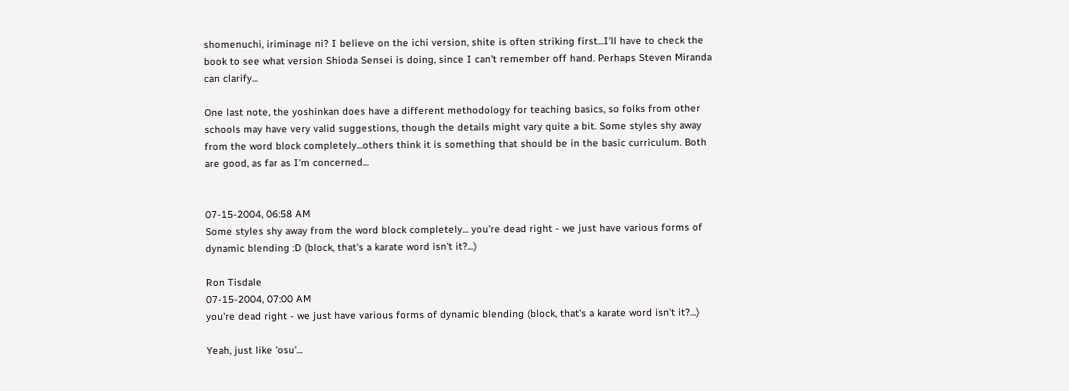shomenuchi, iriminage ni? I believe on the ichi version, shite is often striking first...I'll have to check the book to see what version Shioda Sensei is doing, since I can't remember off hand. Perhaps Steven Miranda can clarify...

One last note, the yoshinkan does have a different methodology for teaching basics, so folks from other schools may have very valid suggestions, though the details might vary quite a bit. Some styles shy away from the word block completely...others think it is something that should be in the basic curriculum. Both are good, as far as I'm concerned...


07-15-2004, 06:58 AM
Some styles shy away from the word block completely... you're dead right - we just have various forms of dynamic blending :D (block, that's a karate word isn't it?...)

Ron Tisdale
07-15-2004, 07:00 AM
you're dead right - we just have various forms of dynamic blending (block, that's a karate word isn't it?...)

Yeah, just like 'osu'...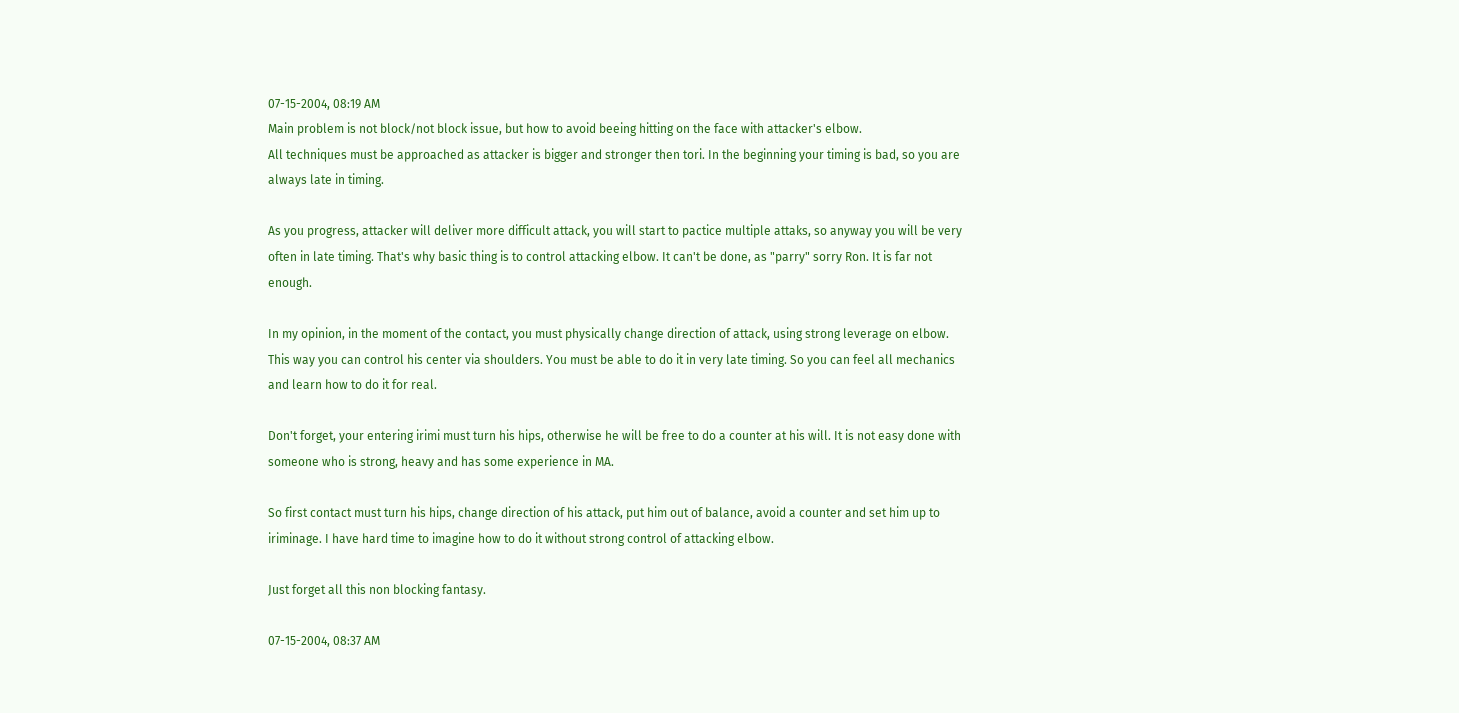07-15-2004, 08:19 AM
Main problem is not block/not block issue, but how to avoid beeing hitting on the face with attacker's elbow.
All techniques must be approached as attacker is bigger and stronger then tori. In the beginning your timing is bad, so you are always late in timing.

As you progress, attacker will deliver more difficult attack, you will start to pactice multiple attaks, so anyway you will be very often in late timing. That's why basic thing is to control attacking elbow. It can't be done, as "parry" sorry Ron. It is far not enough.

In my opinion, in the moment of the contact, you must physically change direction of attack, using strong leverage on elbow. This way you can control his center via shoulders. You must be able to do it in very late timing. So you can feel all mechanics and learn how to do it for real.

Don't forget, your entering irimi must turn his hips, otherwise he will be free to do a counter at his will. It is not easy done with someone who is strong, heavy and has some experience in MA.

So first contact must turn his hips, change direction of his attack, put him out of balance, avoid a counter and set him up to iriminage. I have hard time to imagine how to do it without strong control of attacking elbow.

Just forget all this non blocking fantasy.

07-15-2004, 08:37 AM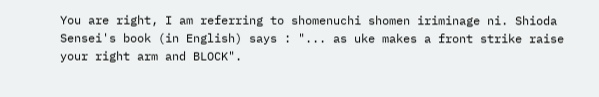You are right, I am referring to shomenuchi shomen iriminage ni. Shioda Sensei's book (in English) says : "... as uke makes a front strike raise your right arm and BLOCK".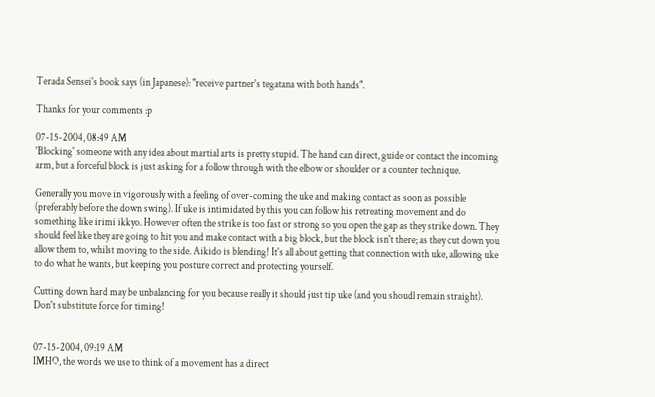Terada Sensei's book says (in Japanese): "receive partner's tegatana with both hands".

Thanks for your comments :p

07-15-2004, 08:49 AM
'Blocking' someone with any idea about martial arts is pretty stupid. The hand can direct, guide or contact the incoming arm, but a forceful block is just asking for a follow through with the elbow or shoulder or a counter technique.

Generally you move in vigorously with a feeling of over-coming the uke and making contact as soon as possible (preferably before the down swing). If uke is intimidated by this you can follow his retreating movement and do something like irimi ikkyo. However often the strike is too fast or strong so you open the gap as they strike down. They should feel like they are going to hit you and make contact with a big block, but the block isn't there; as they cut down you allow them to, whilst moving to the side. Aikido is blending! It's all about getting that connection with uke, allowing uke to do what he wants, but keeping you posture correct and protecting yourself.

Cutting down hard may be unbalancing for you because really it should just tip uke (and you shoudl remain straight). Don't substitute force for timing!


07-15-2004, 09:19 AM
IMHO, the words we use to think of a movement has a direct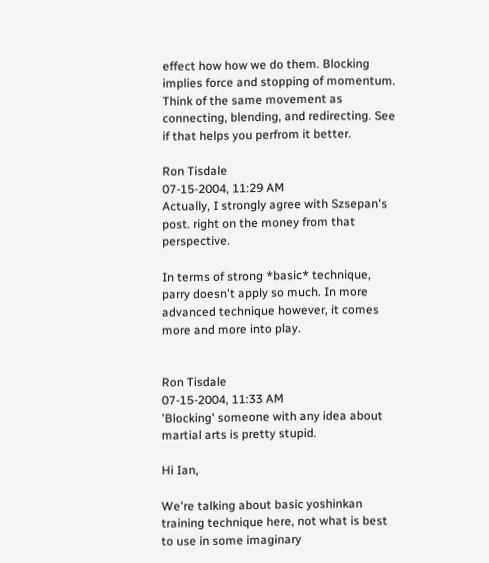effect how how we do them. Blocking implies force and stopping of momentum. Think of the same movement as connecting, blending, and redirecting. See if that helps you perfrom it better.

Ron Tisdale
07-15-2004, 11:29 AM
Actually, I strongly agree with Szsepan's post. right on the money from that perspective.

In terms of strong *basic* technique, parry doesn't apply so much. In more advanced technique however, it comes more and more into play.


Ron Tisdale
07-15-2004, 11:33 AM
'Blocking' someone with any idea about martial arts is pretty stupid.

Hi Ian,

We're talking about basic yoshinkan training technique here, not what is best to use in some imaginary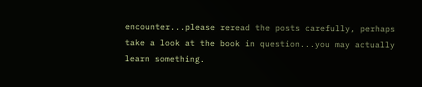encounter...please reread the posts carefully, perhaps take a look at the book in question...you may actually learn something.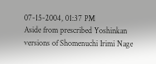07-15-2004, 01:37 PM
Aside from prescribed Yoshinkan versions of Shomenuchi Irimi Nage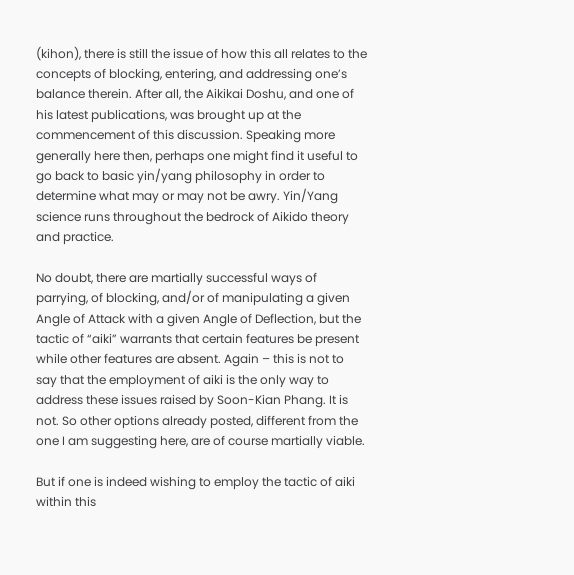(kihon), there is still the issue of how this all relates to the concepts of blocking, entering, and addressing one’s balance therein. After all, the Aikikai Doshu, and one of his latest publications, was brought up at the commencement of this discussion. Speaking more generally here then, perhaps one might find it useful to go back to basic yin/yang philosophy in order to determine what may or may not be awry. Yin/Yang science runs throughout the bedrock of Aikido theory and practice.

No doubt, there are martially successful ways of parrying, of blocking, and/or of manipulating a given Angle of Attack with a given Angle of Deflection, but the tactic of “aiki” warrants that certain features be present while other features are absent. Again – this is not to say that the employment of aiki is the only way to address these issues raised by Soon-Kian Phang. It is not. So other options already posted, different from the one I am suggesting here, are of course martially viable.

But if one is indeed wishing to employ the tactic of aiki within this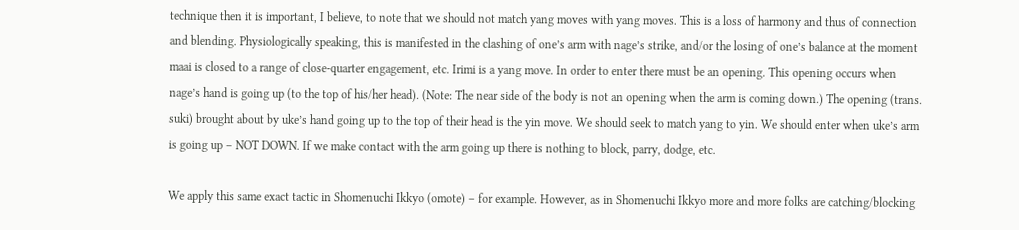technique then it is important, I believe, to note that we should not match yang moves with yang moves. This is a loss of harmony and thus of connection and blending. Physiologically speaking, this is manifested in the clashing of one’s arm with nage’s strike, and/or the losing of one’s balance at the moment maai is closed to a range of close-quarter engagement, etc. Irimi is a yang move. In order to enter there must be an opening. This opening occurs when nage’s hand is going up (to the top of his/her head). (Note: The near side of the body is not an opening when the arm is coming down.) The opening (trans. suki) brought about by uke’s hand going up to the top of their head is the yin move. We should seek to match yang to yin. We should enter when uke’s arm is going up – NOT DOWN. If we make contact with the arm going up there is nothing to block, parry, dodge, etc.

We apply this same exact tactic in Shomenuchi Ikkyo (omote) – for example. However, as in Shomenuchi Ikkyo more and more folks are catching/blocking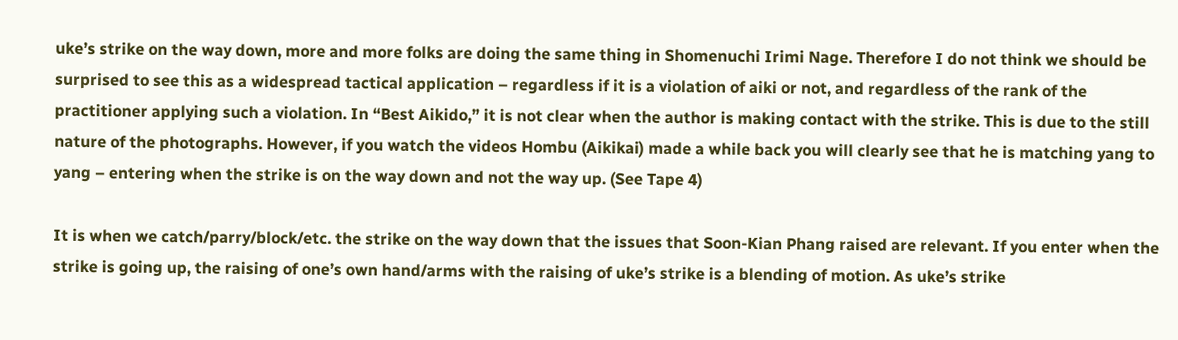uke’s strike on the way down, more and more folks are doing the same thing in Shomenuchi Irimi Nage. Therefore I do not think we should be surprised to see this as a widespread tactical application – regardless if it is a violation of aiki or not, and regardless of the rank of the practitioner applying such a violation. In “Best Aikido,” it is not clear when the author is making contact with the strike. This is due to the still nature of the photographs. However, if you watch the videos Hombu (Aikikai) made a while back you will clearly see that he is matching yang to yang – entering when the strike is on the way down and not the way up. (See Tape 4)

It is when we catch/parry/block/etc. the strike on the way down that the issues that Soon-Kian Phang raised are relevant. If you enter when the strike is going up, the raising of one’s own hand/arms with the raising of uke’s strike is a blending of motion. As uke’s strike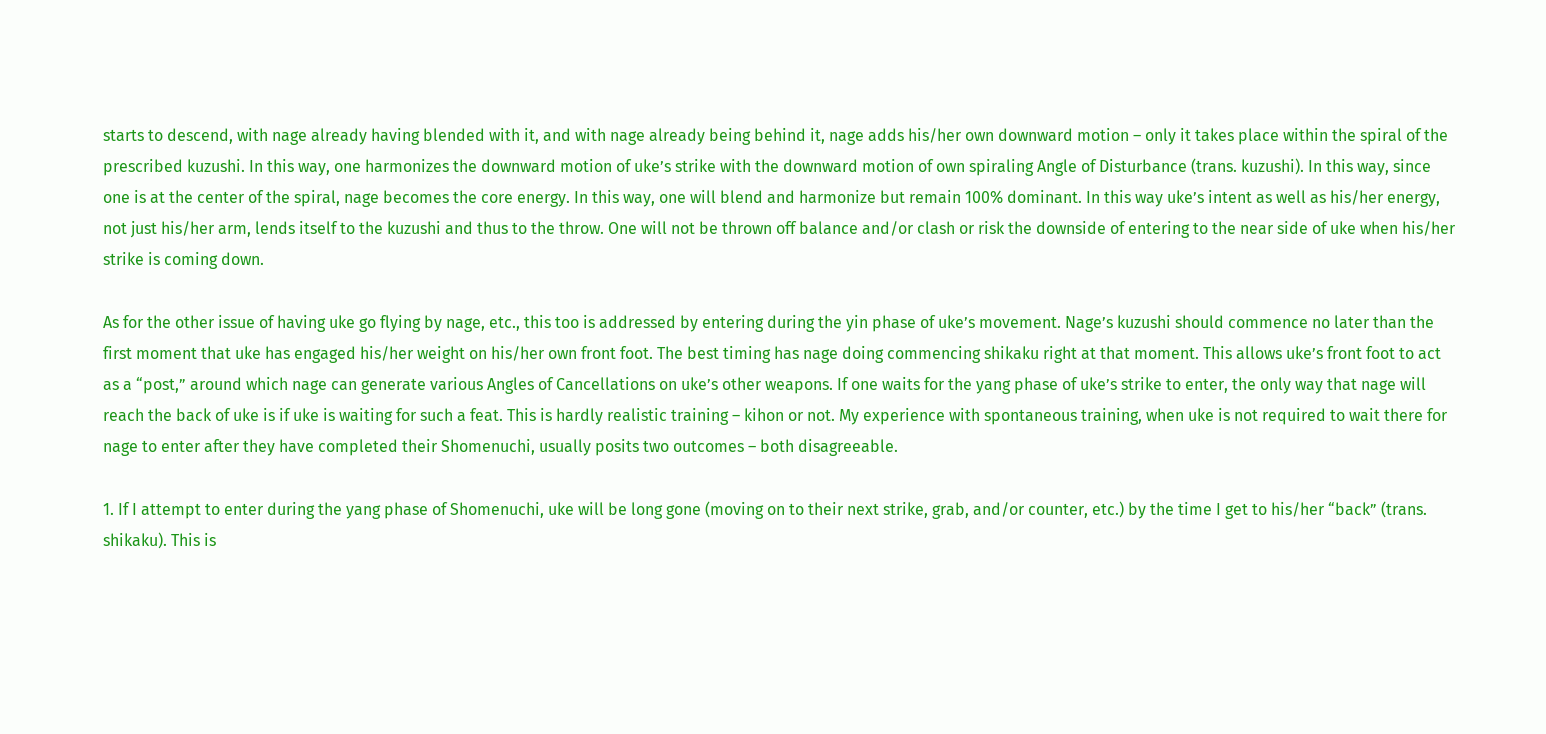starts to descend, with nage already having blended with it, and with nage already being behind it, nage adds his/her own downward motion – only it takes place within the spiral of the prescribed kuzushi. In this way, one harmonizes the downward motion of uke’s strike with the downward motion of own spiraling Angle of Disturbance (trans. kuzushi). In this way, since one is at the center of the spiral, nage becomes the core energy. In this way, one will blend and harmonize but remain 100% dominant. In this way uke’s intent as well as his/her energy, not just his/her arm, lends itself to the kuzushi and thus to the throw. One will not be thrown off balance and/or clash or risk the downside of entering to the near side of uke when his/her strike is coming down.

As for the other issue of having uke go flying by nage, etc., this too is addressed by entering during the yin phase of uke’s movement. Nage’s kuzushi should commence no later than the first moment that uke has engaged his/her weight on his/her own front foot. The best timing has nage doing commencing shikaku right at that moment. This allows uke’s front foot to act as a “post,” around which nage can generate various Angles of Cancellations on uke’s other weapons. If one waits for the yang phase of uke’s strike to enter, the only way that nage will reach the back of uke is if uke is waiting for such a feat. This is hardly realistic training – kihon or not. My experience with spontaneous training, when uke is not required to wait there for nage to enter after they have completed their Shomenuchi, usually posits two outcomes – both disagreeable.

1. If I attempt to enter during the yang phase of Shomenuchi, uke will be long gone (moving on to their next strike, grab, and/or counter, etc.) by the time I get to his/her “back” (trans. shikaku). This is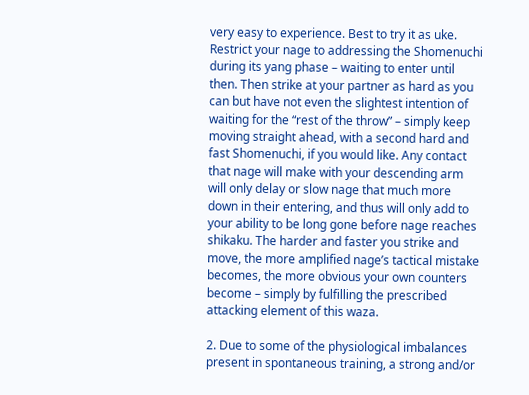very easy to experience. Best to try it as uke. Restrict your nage to addressing the Shomenuchi during its yang phase – waiting to enter until then. Then strike at your partner as hard as you can but have not even the slightest intention of waiting for the “rest of the throw” – simply keep moving straight ahead, with a second hard and fast Shomenuchi, if you would like. Any contact that nage will make with your descending arm will only delay or slow nage that much more down in their entering, and thus will only add to your ability to be long gone before nage reaches shikaku. The harder and faster you strike and move, the more amplified nage’s tactical mistake becomes, the more obvious your own counters become – simply by fulfilling the prescribed attacking element of this waza.

2. Due to some of the physiological imbalances present in spontaneous training, a strong and/or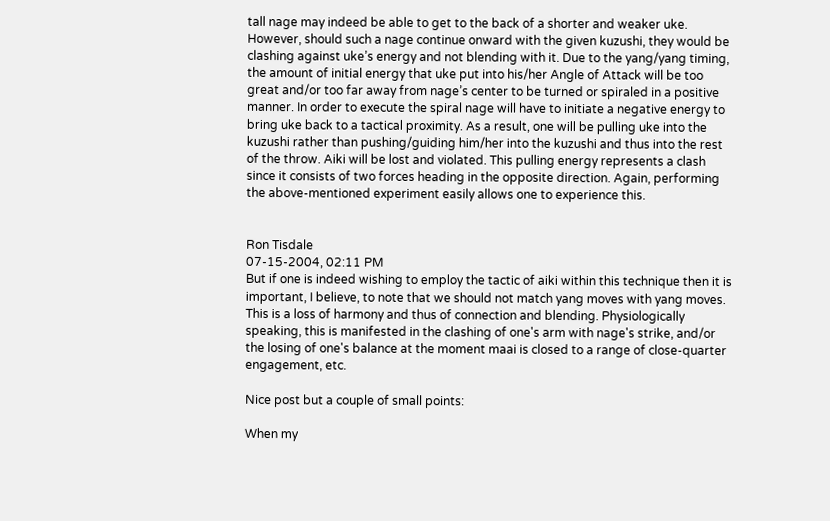tall nage may indeed be able to get to the back of a shorter and weaker uke. However, should such a nage continue onward with the given kuzushi, they would be clashing against uke’s energy and not blending with it. Due to the yang/yang timing, the amount of initial energy that uke put into his/her Angle of Attack will be too great and/or too far away from nage’s center to be turned or spiraled in a positive manner. In order to execute the spiral nage will have to initiate a negative energy to bring uke back to a tactical proximity. As a result, one will be pulling uke into the kuzushi rather than pushing/guiding him/her into the kuzushi and thus into the rest of the throw. Aiki will be lost and violated. This pulling energy represents a clash since it consists of two forces heading in the opposite direction. Again, performing the above-mentioned experiment easily allows one to experience this.


Ron Tisdale
07-15-2004, 02:11 PM
But if one is indeed wishing to employ the tactic of aiki within this technique then it is important, I believe, to note that we should not match yang moves with yang moves. This is a loss of harmony and thus of connection and blending. Physiologically speaking, this is manifested in the clashing of one's arm with nage's strike, and/or the losing of one's balance at the moment maai is closed to a range of close-quarter engagement, etc.

Nice post but a couple of small points:

When my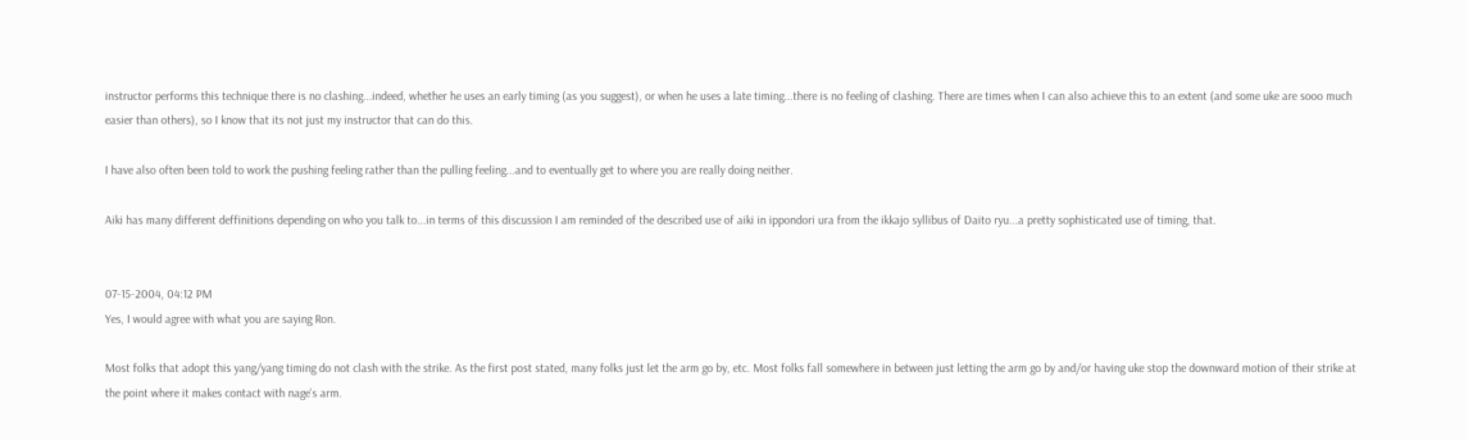instructor performs this technique there is no clashing...indeed, whether he uses an early timing (as you suggest), or when he uses a late timing...there is no feeling of clashing. There are times when I can also achieve this to an extent (and some uke are sooo much easier than others), so I know that its not just my instructor that can do this.

I have also often been told to work the pushing feeling rather than the pulling feeling...and to eventually get to where you are really doing neither.

Aiki has many different deffinitions depending on who you talk to...in terms of this discussion I am reminded of the described use of aiki in ippondori ura from the ikkajo syllibus of Daito ryu...a pretty sophisticated use of timing, that.


07-15-2004, 04:12 PM
Yes, I would agree with what you are saying Ron.

Most folks that adopt this yang/yang timing do not clash with the strike. As the first post stated, many folks just let the arm go by, etc. Most folks fall somewhere in between just letting the arm go by and/or having uke stop the downward motion of their strike at the point where it makes contact with nage's arm.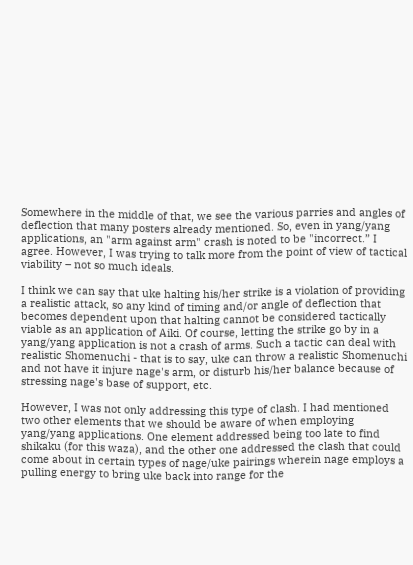Somewhere in the middle of that, we see the various parries and angles of deflection that many posters already mentioned. So, even in yang/yang applications, an "arm against arm" crash is noted to be "incorrect.” I agree. However, I was trying to talk more from the point of view of tactical viability – not so much ideals.

I think we can say that uke halting his/her strike is a violation of providing a realistic attack, so any kind of timing and/or angle of deflection that becomes dependent upon that halting cannot be considered tactically viable as an application of Aiki. Of course, letting the strike go by in a yang/yang application is not a crash of arms. Such a tactic can deal with realistic Shomenuchi - that is to say, uke can throw a realistic Shomenuchi and not have it injure nage's arm, or disturb his/her balance because of stressing nage's base of support, etc.

However, I was not only addressing this type of clash. I had mentioned two other elements that we should be aware of when employing yang/yang applications. One element addressed being too late to find shikaku (for this waza), and the other one addressed the clash that could come about in certain types of nage/uke pairings wherein nage employs a pulling energy to bring uke back into range for the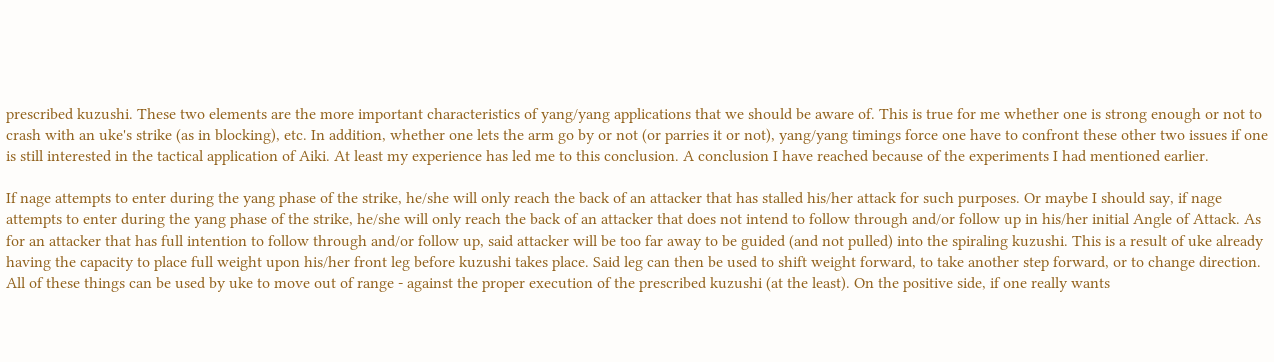prescribed kuzushi. These two elements are the more important characteristics of yang/yang applications that we should be aware of. This is true for me whether one is strong enough or not to crash with an uke's strike (as in blocking), etc. In addition, whether one lets the arm go by or not (or parries it or not), yang/yang timings force one have to confront these other two issues if one is still interested in the tactical application of Aiki. At least my experience has led me to this conclusion. A conclusion I have reached because of the experiments I had mentioned earlier.

If nage attempts to enter during the yang phase of the strike, he/she will only reach the back of an attacker that has stalled his/her attack for such purposes. Or maybe I should say, if nage attempts to enter during the yang phase of the strike, he/she will only reach the back of an attacker that does not intend to follow through and/or follow up in his/her initial Angle of Attack. As for an attacker that has full intention to follow through and/or follow up, said attacker will be too far away to be guided (and not pulled) into the spiraling kuzushi. This is a result of uke already having the capacity to place full weight upon his/her front leg before kuzushi takes place. Said leg can then be used to shift weight forward, to take another step forward, or to change direction. All of these things can be used by uke to move out of range - against the proper execution of the prescribed kuzushi (at the least). On the positive side, if one really wants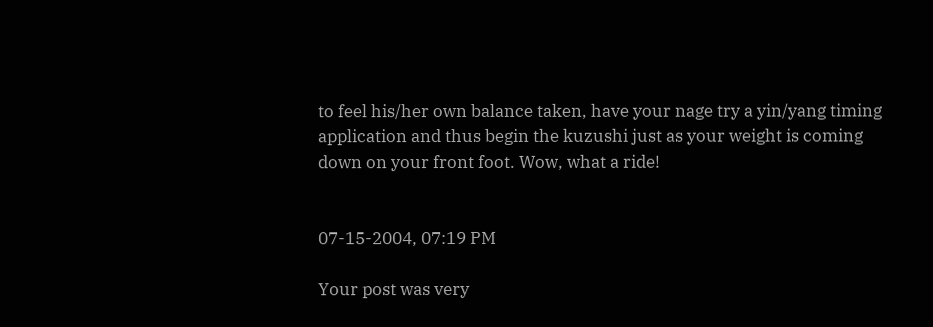to feel his/her own balance taken, have your nage try a yin/yang timing application and thus begin the kuzushi just as your weight is coming down on your front foot. Wow, what a ride!


07-15-2004, 07:19 PM

Your post was very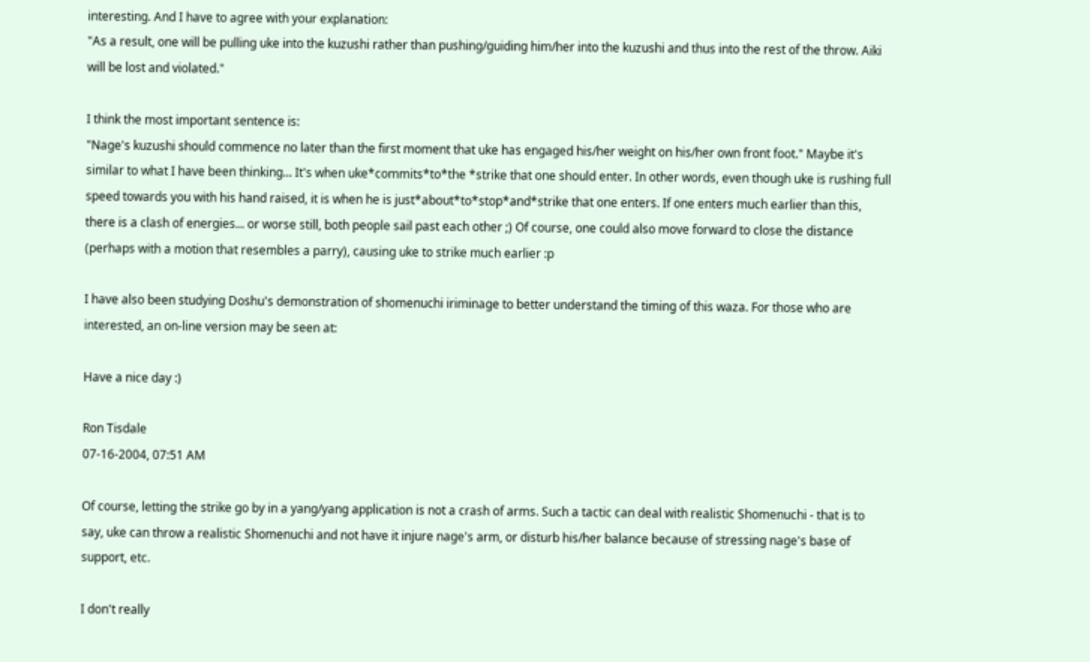interesting. And I have to agree with your explanation:
"As a result, one will be pulling uke into the kuzushi rather than pushing/guiding him/her into the kuzushi and thus into the rest of the throw. Aiki will be lost and violated."

I think the most important sentence is:
"Nage's kuzushi should commence no later than the first moment that uke has engaged his/her weight on his/her own front foot." Maybe it's similar to what I have been thinking... It's when uke*commits*to*the *strike that one should enter. In other words, even though uke is rushing full speed towards you with his hand raised, it is when he is just*about*to*stop*and*strike that one enters. If one enters much earlier than this, there is a clash of energies... or worse still, both people sail past each other ;) Of course, one could also move forward to close the distance (perhaps with a motion that resembles a parry), causing uke to strike much earlier :p

I have also been studying Doshu's demonstration of shomenuchi iriminage to better understand the timing of this waza. For those who are interested, an on-line version may be seen at:

Have a nice day :)

Ron Tisdale
07-16-2004, 07:51 AM

Of course, letting the strike go by in a yang/yang application is not a crash of arms. Such a tactic can deal with realistic Shomenuchi - that is to say, uke can throw a realistic Shomenuchi and not have it injure nage's arm, or disturb his/her balance because of stressing nage's base of support, etc.

I don't really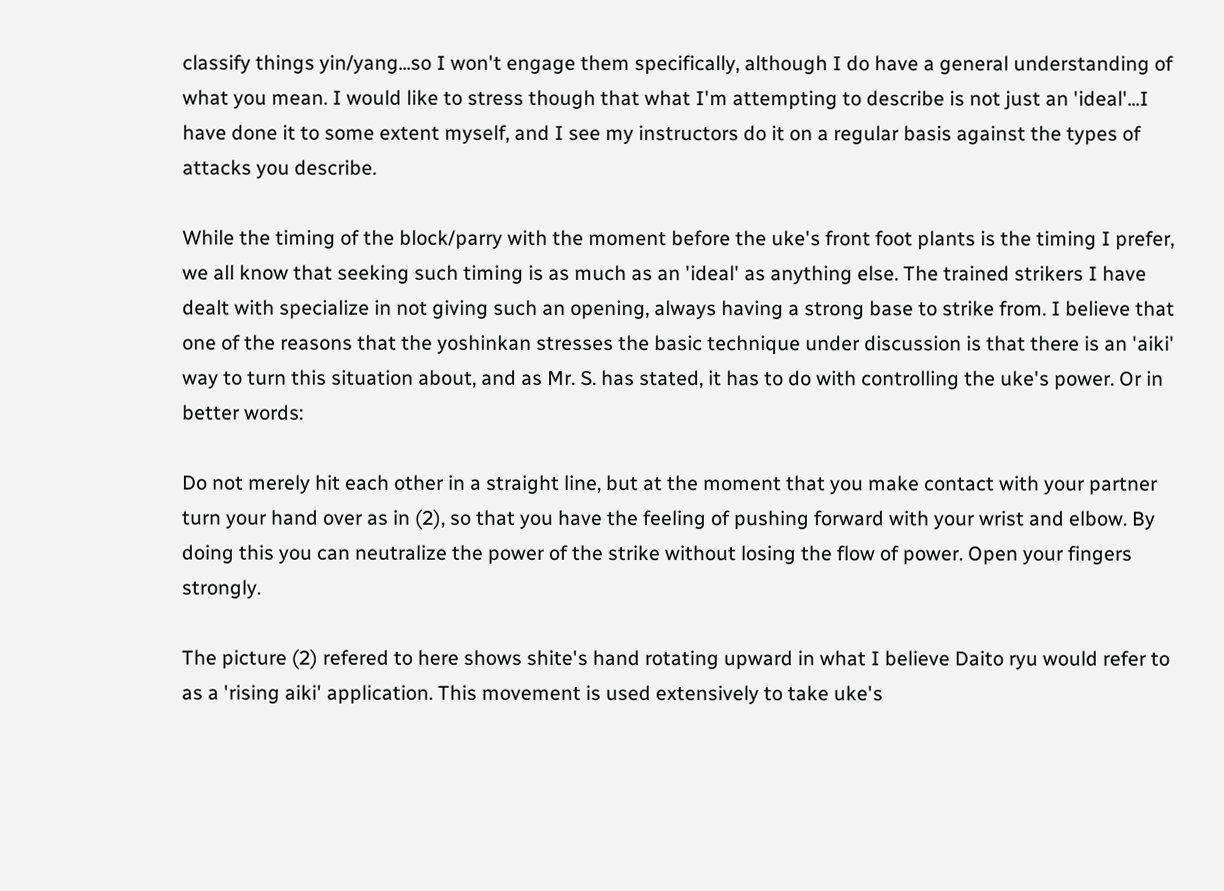classify things yin/yang...so I won't engage them specifically, although I do have a general understanding of what you mean. I would like to stress though that what I'm attempting to describe is not just an 'ideal'...I have done it to some extent myself, and I see my instructors do it on a regular basis against the types of attacks you describe.

While the timing of the block/parry with the moment before the uke's front foot plants is the timing I prefer, we all know that seeking such timing is as much as an 'ideal' as anything else. The trained strikers I have dealt with specialize in not giving such an opening, always having a strong base to strike from. I believe that one of the reasons that the yoshinkan stresses the basic technique under discussion is that there is an 'aiki' way to turn this situation about, and as Mr. S. has stated, it has to do with controlling the uke's power. Or in better words:

Do not merely hit each other in a straight line, but at the moment that you make contact with your partner turn your hand over as in (2), so that you have the feeling of pushing forward with your wrist and elbow. By doing this you can neutralize the power of the strike without losing the flow of power. Open your fingers strongly.

The picture (2) refered to here shows shite's hand rotating upward in what I believe Daito ryu would refer to as a 'rising aiki' application. This movement is used extensively to take uke's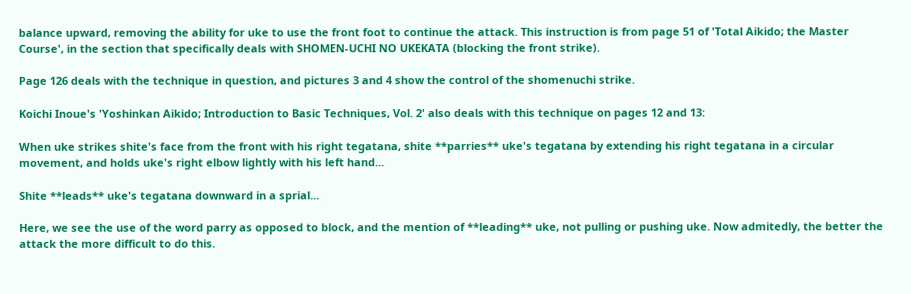balance upward, removing the ability for uke to use the front foot to continue the attack. This instruction is from page 51 of 'Total Aikido; the Master Course', in the section that specifically deals with SHOMEN-UCHI NO UKEKATA (blocking the front strike).

Page 126 deals with the technique in question, and pictures 3 and 4 show the control of the shomenuchi strike.

Koichi Inoue's 'Yoshinkan Aikido; Introduction to Basic Techniques, Vol. 2' also deals with this technique on pages 12 and 13:

When uke strikes shite's face from the front with his right tegatana, shite **parries** uke's tegatana by extending his right tegatana in a circular movement, and holds uke's right elbow lightly with his left hand...

Shite **leads** uke's tegatana downward in a sprial...

Here, we see the use of the word parry as opposed to block, and the mention of **leading** uke, not pulling or pushing uke. Now admitedly, the better the attack the more difficult to do this.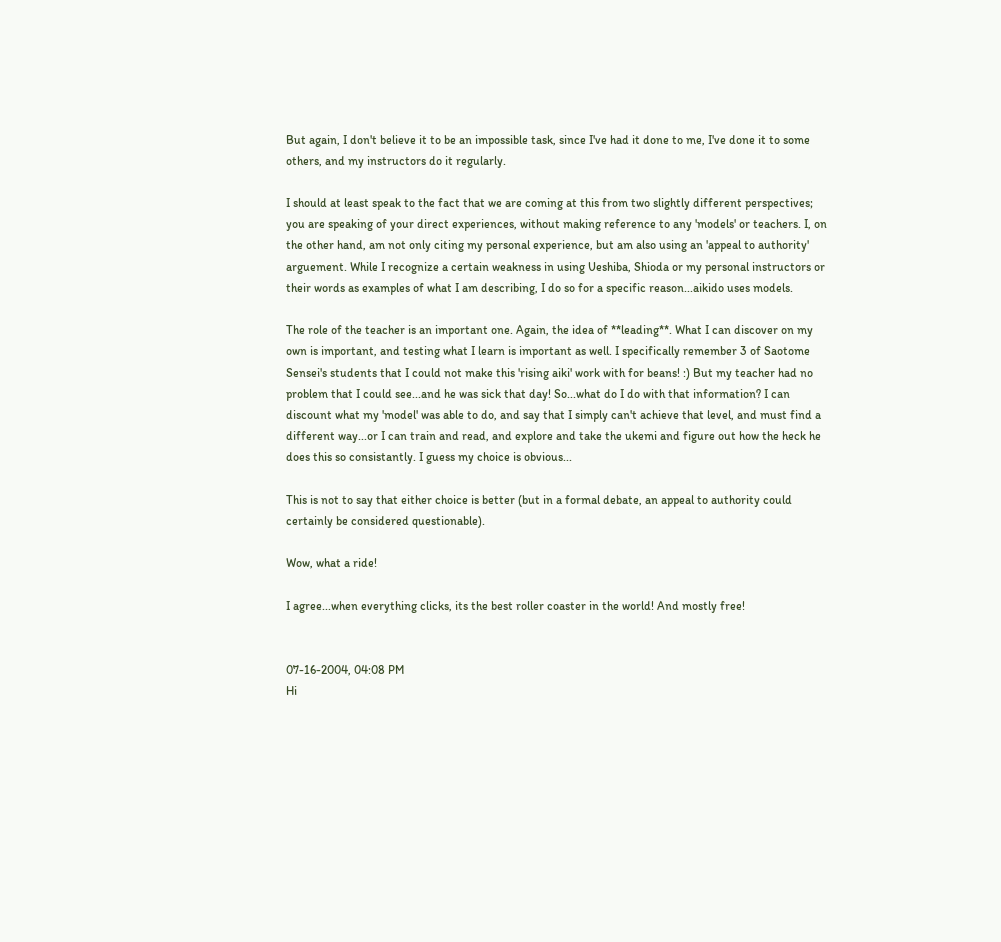But again, I don't believe it to be an impossible task, since I've had it done to me, I've done it to some others, and my instructors do it regularly.

I should at least speak to the fact that we are coming at this from two slightly different perspectives; you are speaking of your direct experiences, without making reference to any 'models' or teachers. I, on the other hand, am not only citing my personal experience, but am also using an 'appeal to authority' arguement. While I recognize a certain weakness in using Ueshiba, Shioda or my personal instructors or their words as examples of what I am describing, I do so for a specific reason...aikido uses models.

The role of the teacher is an important one. Again, the idea of **leading**. What I can discover on my own is important, and testing what I learn is important as well. I specifically remember 3 of Saotome Sensei's students that I could not make this 'rising aiki' work with for beans! :) But my teacher had no problem that I could see...and he was sick that day! So...what do I do with that information? I can discount what my 'model' was able to do, and say that I simply can't achieve that level, and must find a different way...or I can train and read, and explore and take the ukemi and figure out how the heck he does this so consistantly. I guess my choice is obvious...

This is not to say that either choice is better (but in a formal debate, an appeal to authority could certainly be considered questionable).

Wow, what a ride!

I agree...when everything clicks, its the best roller coaster in the world! And mostly free!


07-16-2004, 04:08 PM
Hi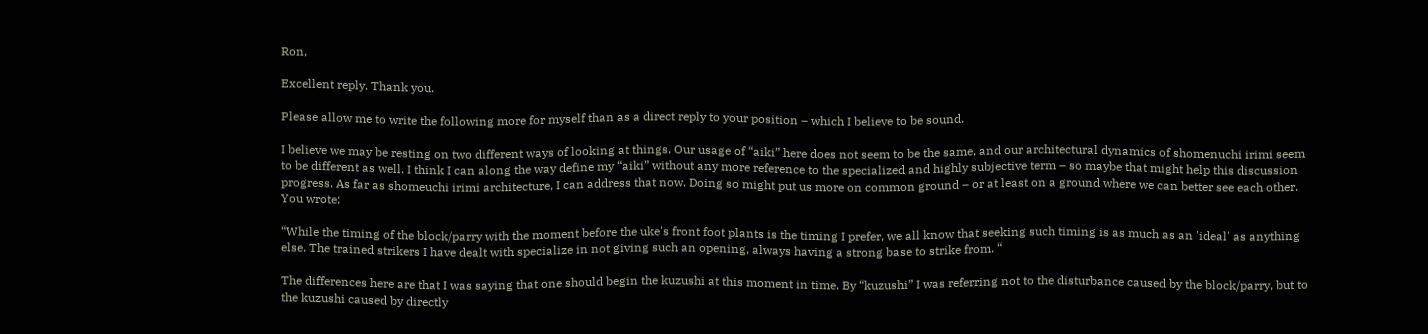Ron,

Excellent reply. Thank you.

Please allow me to write the following more for myself than as a direct reply to your position – which I believe to be sound.

I believe we may be resting on two different ways of looking at things. Our usage of “aiki” here does not seem to be the same, and our architectural dynamics of shomenuchi irimi seem to be different as well. I think I can along the way define my “aiki” without any more reference to the specialized and highly subjective term – so maybe that might help this discussion progress. As far as shomeuchi irimi architecture, I can address that now. Doing so might put us more on common ground – or at least on a ground where we can better see each other. You wrote:

“While the timing of the block/parry with the moment before the uke's front foot plants is the timing I prefer, we all know that seeking such timing is as much as an 'ideal' as anything else. The trained strikers I have dealt with specialize in not giving such an opening, always having a strong base to strike from. “

The differences here are that I was saying that one should begin the kuzushi at this moment in time. By “kuzushi” I was referring not to the disturbance caused by the block/parry, but to the kuzushi caused by directly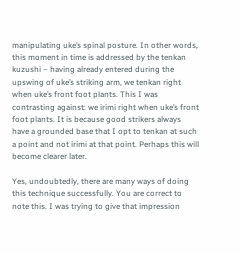manipulating uke’s spinal posture. In other words, this moment in time is addressed by the tenkan kuzushi – having already entered during the upswing of uke’s striking arm, we tenkan right when uke’s front foot plants. This I was contrasting against: we irimi right when uke’s front foot plants. It is because good strikers always have a grounded base that I opt to tenkan at such a point and not irimi at that point. Perhaps this will become clearer later.

Yes, undoubtedly, there are many ways of doing this technique successfully. You are correct to note this. I was trying to give that impression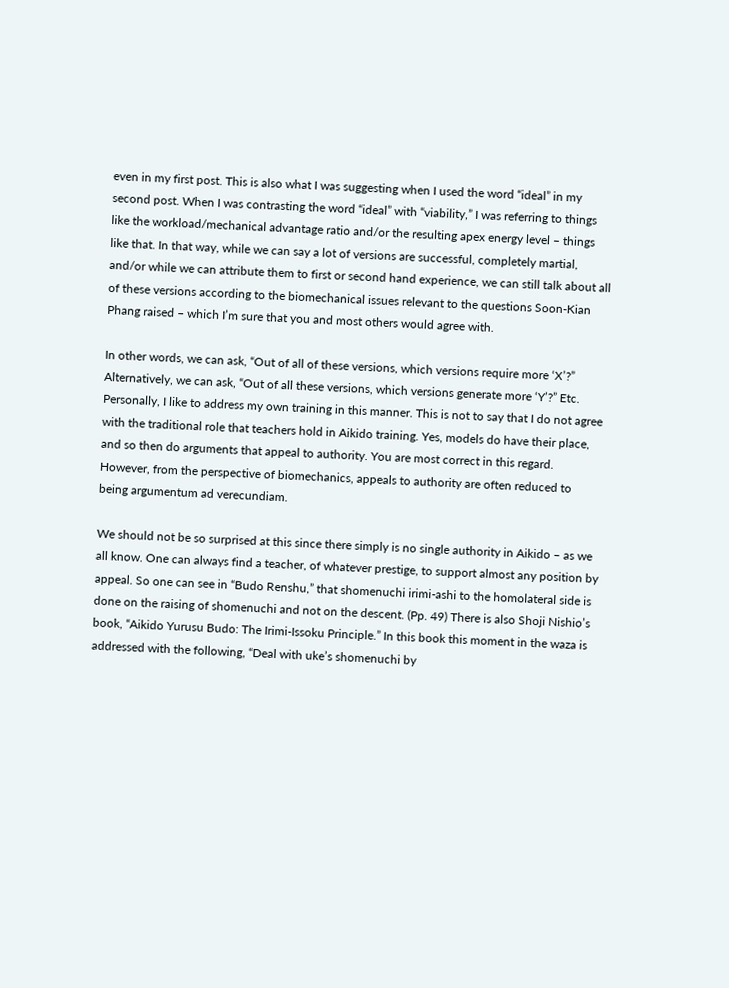even in my first post. This is also what I was suggesting when I used the word “ideal” in my second post. When I was contrasting the word “ideal” with “viability,” I was referring to things like the workload/mechanical advantage ratio and/or the resulting apex energy level – things like that. In that way, while we can say a lot of versions are successful, completely martial, and/or while we can attribute them to first or second hand experience, we can still talk about all of these versions according to the biomechanical issues relevant to the questions Soon-Kian Phang raised – which I’m sure that you and most others would agree with.

In other words, we can ask, “Out of all of these versions, which versions require more ‘X’?” Alternatively, we can ask, “Out of all these versions, which versions generate more ‘Y’?” Etc. Personally, I like to address my own training in this manner. This is not to say that I do not agree with the traditional role that teachers hold in Aikido training. Yes, models do have their place, and so then do arguments that appeal to authority. You are most correct in this regard. However, from the perspective of biomechanics, appeals to authority are often reduced to being argumentum ad verecundiam.

We should not be so surprised at this since there simply is no single authority in Aikido – as we all know. One can always find a teacher, of whatever prestige, to support almost any position by appeal. So one can see in “Budo Renshu,” that shomenuchi irimi-ashi to the homolateral side is done on the raising of shomenuchi and not on the descent. (Pp. 49) There is also Shoji Nishio’s book, “Aikido Yurusu Budo: The Irimi-Issoku Principle.” In this book this moment in the waza is addressed with the following, “Deal with uke’s shomenuchi by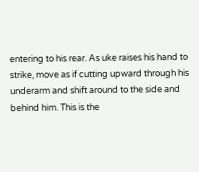entering to his rear. As uke raises his hand to strike, move as if cutting upward through his underarm and shift around to the side and behind him. This is the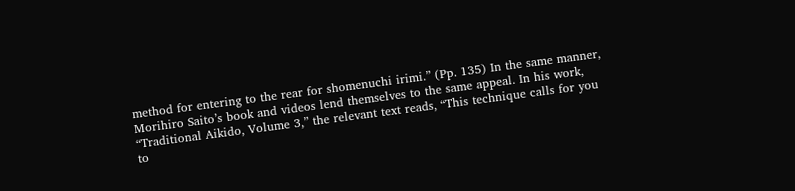method for entering to the rear for shomenuchi irimi.” (Pp. 135) In the same manner, Morihiro Saito’s book and videos lend themselves to the same appeal. In his work, “Traditional Aikido, Volume 3,” the relevant text reads, “This technique calls for you to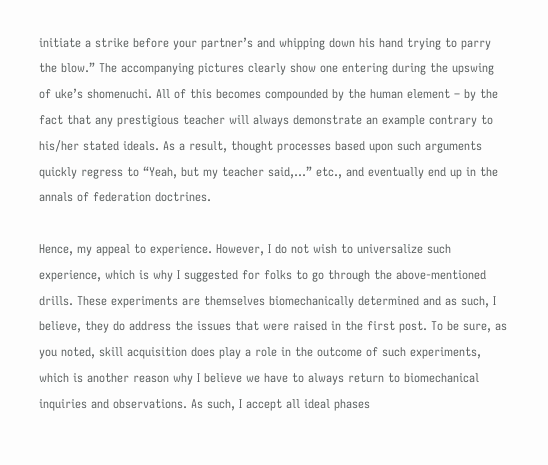initiate a strike before your partner’s and whipping down his hand trying to parry the blow.” The accompanying pictures clearly show one entering during the upswing of uke’s shomenuchi. All of this becomes compounded by the human element – by the fact that any prestigious teacher will always demonstrate an example contrary to his/her stated ideals. As a result, thought processes based upon such arguments quickly regress to “Yeah, but my teacher said,…” etc., and eventually end up in the annals of federation doctrines.

Hence, my appeal to experience. However, I do not wish to universalize such experience, which is why I suggested for folks to go through the above-mentioned drills. These experiments are themselves biomechanically determined and as such, I believe, they do address the issues that were raised in the first post. To be sure, as you noted, skill acquisition does play a role in the outcome of such experiments, which is another reason why I believe we have to always return to biomechanical inquiries and observations. As such, I accept all ideal phases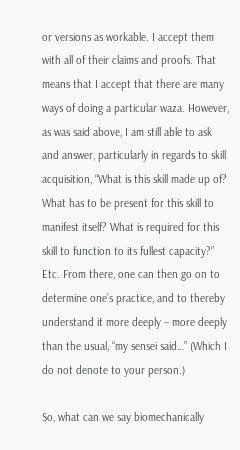or versions as workable. I accept them with all of their claims and proofs. That means that I accept that there are many ways of doing a particular waza. However, as was said above, I am still able to ask and answer, particularly in regards to skill acquisition, “What is this skill made up of? What has to be present for this skill to manifest itself? What is required for this skill to function to its fullest capacity?” Etc. From there, one can then go on to determine one’s practice, and to thereby understand it more deeply – more deeply than the usual, “my sensei said…” (Which I do not denote to your person.)

So, what can we say biomechanically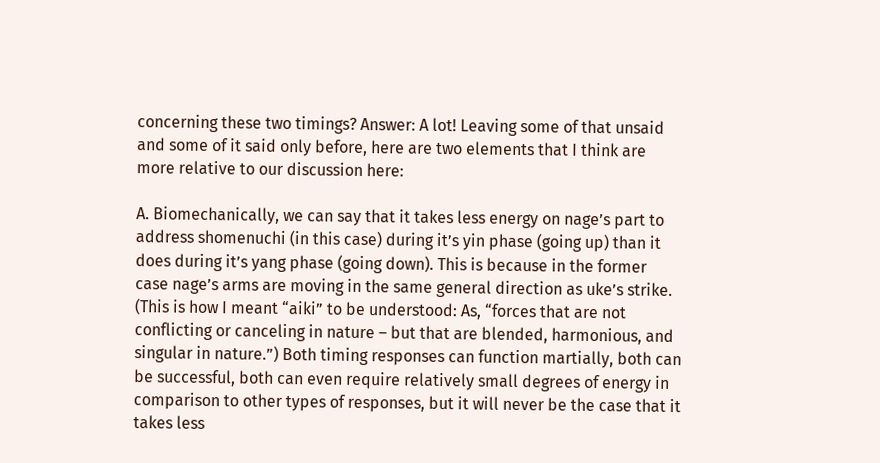concerning these two timings? Answer: A lot! Leaving some of that unsaid and some of it said only before, here are two elements that I think are more relative to our discussion here:

A. Biomechanically, we can say that it takes less energy on nage’s part to address shomenuchi (in this case) during it’s yin phase (going up) than it does during it’s yang phase (going down). This is because in the former case nage’s arms are moving in the same general direction as uke’s strike. (This is how I meant “aiki” to be understood: As, “forces that are not conflicting or canceling in nature – but that are blended, harmonious, and singular in nature.”) Both timing responses can function martially, both can be successful, both can even require relatively small degrees of energy in comparison to other types of responses, but it will never be the case that it takes less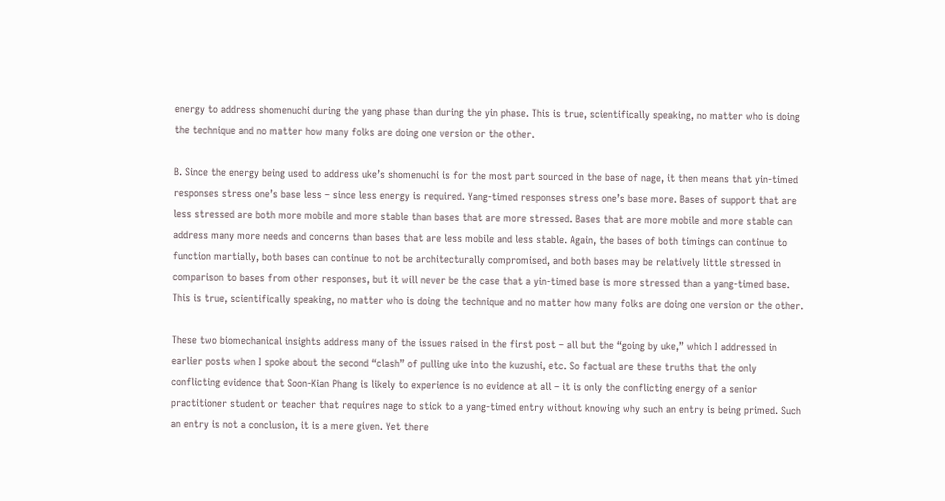energy to address shomenuchi during the yang phase than during the yin phase. This is true, scientifically speaking, no matter who is doing the technique and no matter how many folks are doing one version or the other.

B. Since the energy being used to address uke’s shomenuchi is for the most part sourced in the base of nage, it then means that yin-timed responses stress one’s base less – since less energy is required. Yang-timed responses stress one’s base more. Bases of support that are less stressed are both more mobile and more stable than bases that are more stressed. Bases that are more mobile and more stable can address many more needs and concerns than bases that are less mobile and less stable. Again, the bases of both timings can continue to function martially, both bases can continue to not be architecturally compromised, and both bases may be relatively little stressed in comparison to bases from other responses, but it will never be the case that a yin-timed base is more stressed than a yang-timed base. This is true, scientifically speaking, no matter who is doing the technique and no matter how many folks are doing one version or the other.

These two biomechanical insights address many of the issues raised in the first post – all but the “going by uke,” which I addressed in earlier posts when I spoke about the second “clash” of pulling uke into the kuzushi, etc. So factual are these truths that the only conflicting evidence that Soon-Kian Phang is likely to experience is no evidence at all – it is only the conflicting energy of a senior practitioner student or teacher that requires nage to stick to a yang-timed entry without knowing why such an entry is being primed. Such an entry is not a conclusion, it is a mere given. Yet there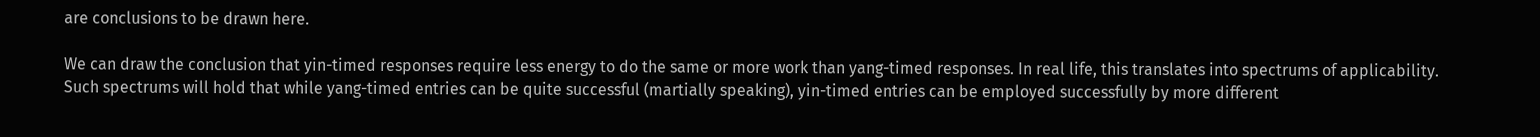are conclusions to be drawn here.

We can draw the conclusion that yin-timed responses require less energy to do the same or more work than yang-timed responses. In real life, this translates into spectrums of applicability. Such spectrums will hold that while yang-timed entries can be quite successful (martially speaking), yin-timed entries can be employed successfully by more different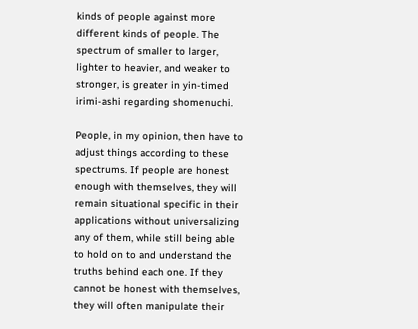kinds of people against more different kinds of people. The spectrum of smaller to larger, lighter to heavier, and weaker to stronger, is greater in yin-timed irimi-ashi regarding shomenuchi.

People, in my opinion, then have to adjust things according to these spectrums. If people are honest enough with themselves, they will remain situational specific in their applications without universalizing any of them, while still being able to hold on to and understand the truths behind each one. If they cannot be honest with themselves, they will often manipulate their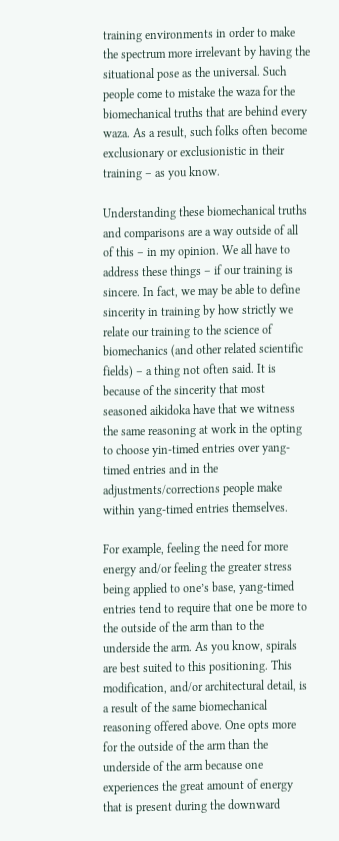training environments in order to make the spectrum more irrelevant by having the situational pose as the universal. Such people come to mistake the waza for the biomechanical truths that are behind every waza. As a result, such folks often become exclusionary or exclusionistic in their training – as you know.

Understanding these biomechanical truths and comparisons are a way outside of all of this – in my opinion. We all have to address these things – if our training is sincere. In fact, we may be able to define sincerity in training by how strictly we relate our training to the science of biomechanics (and other related scientific fields) – a thing not often said. It is because of the sincerity that most seasoned aikidoka have that we witness the same reasoning at work in the opting to choose yin-timed entries over yang-timed entries and in the adjustments/corrections people make within yang-timed entries themselves.

For example, feeling the need for more energy and/or feeling the greater stress being applied to one’s base, yang-timed entries tend to require that one be more to the outside of the arm than to the underside the arm. As you know, spirals are best suited to this positioning. This modification, and/or architectural detail, is a result of the same biomechanical reasoning offered above. One opts more for the outside of the arm than the underside of the arm because one experiences the great amount of energy that is present during the downward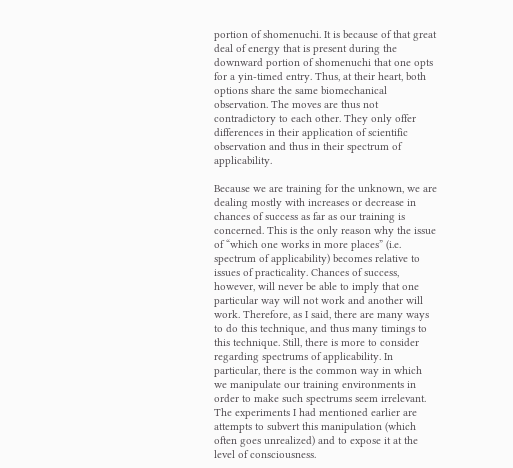portion of shomenuchi. It is because of that great deal of energy that is present during the downward portion of shomenuchi that one opts for a yin-timed entry. Thus, at their heart, both options share the same biomechanical observation. The moves are thus not contradictory to each other. They only offer differences in their application of scientific observation and thus in their spectrum of applicability.

Because we are training for the unknown, we are dealing mostly with increases or decrease in chances of success as far as our training is concerned. This is the only reason why the issue of “which one works in more places” (i.e. spectrum of applicability) becomes relative to issues of practicality. Chances of success, however, will never be able to imply that one particular way will not work and another will work. Therefore, as I said, there are many ways to do this technique, and thus many timings to this technique. Still, there is more to consider regarding spectrums of applicability. In particular, there is the common way in which we manipulate our training environments in order to make such spectrums seem irrelevant. The experiments I had mentioned earlier are attempts to subvert this manipulation (which often goes unrealized) and to expose it at the level of consciousness.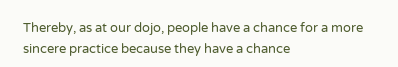Thereby, as at our dojo, people have a chance for a more sincere practice because they have a chance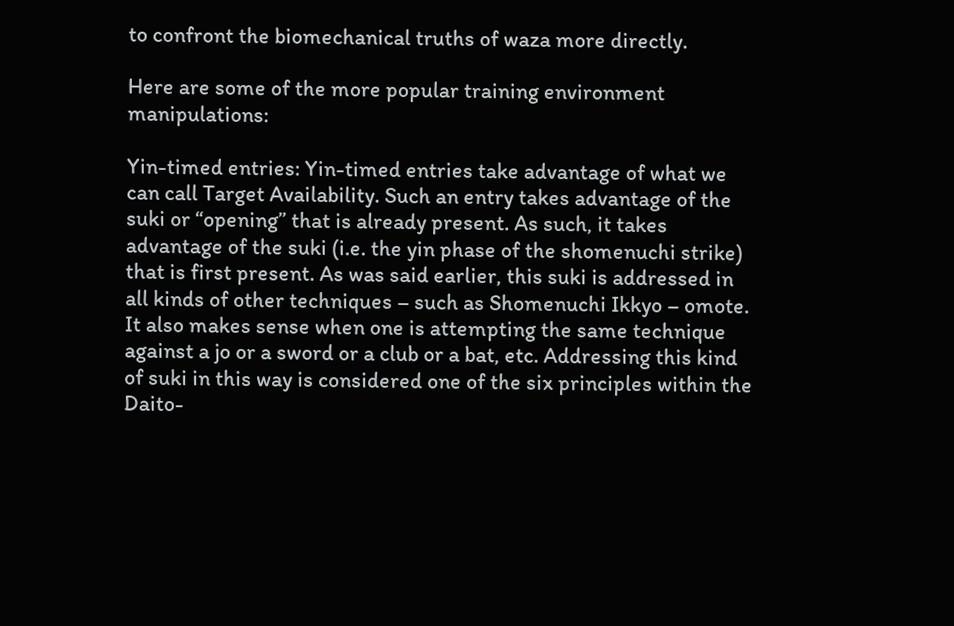to confront the biomechanical truths of waza more directly.

Here are some of the more popular training environment manipulations:

Yin-timed entries: Yin-timed entries take advantage of what we can call Target Availability. Such an entry takes advantage of the suki or “opening” that is already present. As such, it takes advantage of the suki (i.e. the yin phase of the shomenuchi strike) that is first present. As was said earlier, this suki is addressed in all kinds of other techniques – such as Shomenuchi Ikkyo – omote. It also makes sense when one is attempting the same technique against a jo or a sword or a club or a bat, etc. Addressing this kind of suki in this way is considered one of the six principles within the Daito-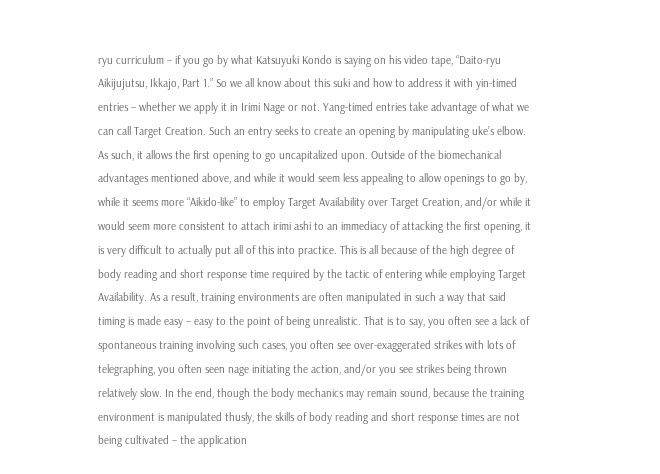ryu curriculum – if you go by what Katsuyuki Kondo is saying on his video tape, “Daito-ryu Aikijujutsu, Ikkajo, Part 1.” So we all know about this suki and how to address it with yin-timed entries – whether we apply it in Irimi Nage or not. Yang-timed entries take advantage of what we can call Target Creation. Such an entry seeks to create an opening by manipulating uke’s elbow. As such, it allows the first opening to go uncapitalized upon. Outside of the biomechanical advantages mentioned above, and while it would seem less appealing to allow openings to go by, while it seems more “Aikido-like” to employ Target Availability over Target Creation, and/or while it would seem more consistent to attach irimi ashi to an immediacy of attacking the first opening, it is very difficult to actually put all of this into practice. This is all because of the high degree of body reading and short response time required by the tactic of entering while employing Target Availability. As a result, training environments are often manipulated in such a way that said timing is made easy – easy to the point of being unrealistic. That is to say, you often see a lack of spontaneous training involving such cases, you often see over-exaggerated strikes with lots of telegraphing, you often seen nage initiating the action, and/or you see strikes being thrown relatively slow. In the end, though the body mechanics may remain sound, because the training environment is manipulated thusly, the skills of body reading and short response times are not being cultivated – the application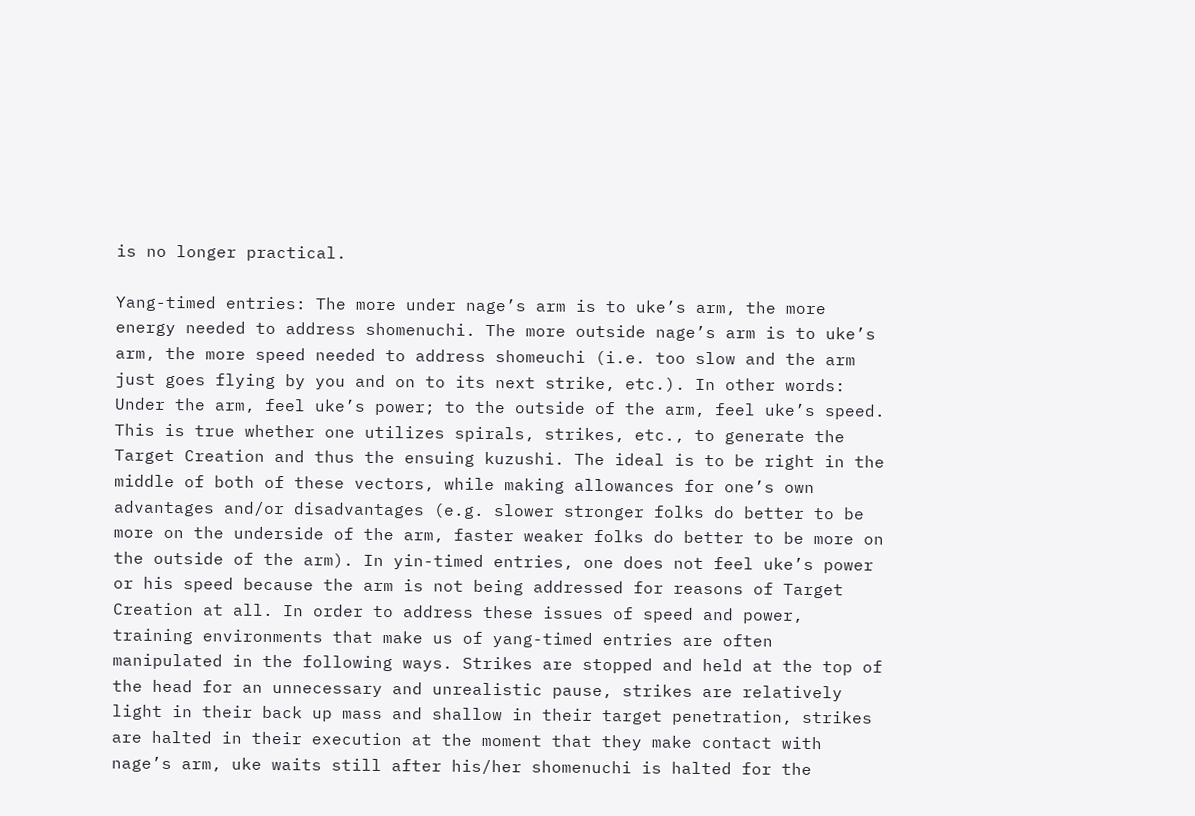is no longer practical.

Yang-timed entries: The more under nage’s arm is to uke’s arm, the more energy needed to address shomenuchi. The more outside nage’s arm is to uke’s arm, the more speed needed to address shomeuchi (i.e. too slow and the arm just goes flying by you and on to its next strike, etc.). In other words: Under the arm, feel uke’s power; to the outside of the arm, feel uke’s speed. This is true whether one utilizes spirals, strikes, etc., to generate the Target Creation and thus the ensuing kuzushi. The ideal is to be right in the middle of both of these vectors, while making allowances for one’s own advantages and/or disadvantages (e.g. slower stronger folks do better to be more on the underside of the arm, faster weaker folks do better to be more on the outside of the arm). In yin-timed entries, one does not feel uke’s power or his speed because the arm is not being addressed for reasons of Target Creation at all. In order to address these issues of speed and power, training environments that make us of yang-timed entries are often manipulated in the following ways. Strikes are stopped and held at the top of the head for an unnecessary and unrealistic pause, strikes are relatively light in their back up mass and shallow in their target penetration, strikes are halted in their execution at the moment that they make contact with nage’s arm, uke waits still after his/her shomenuchi is halted for the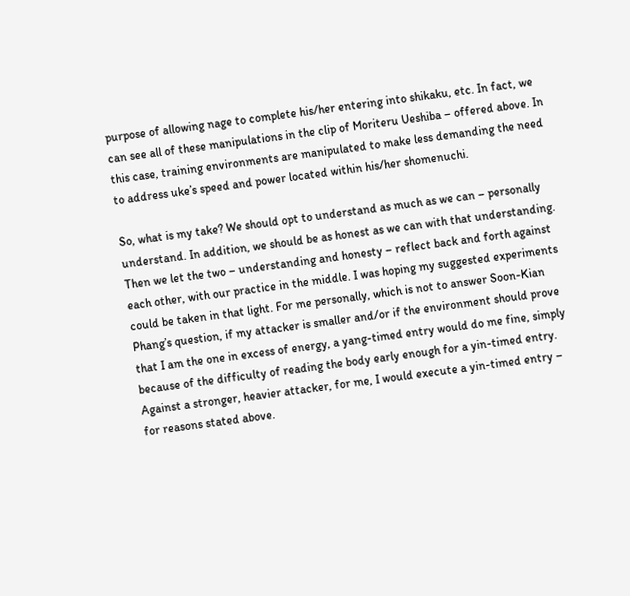purpose of allowing nage to complete his/her entering into shikaku, etc. In fact, we can see all of these manipulations in the clip of Moriteru Ueshiba – offered above. In this case, training environments are manipulated to make less demanding the need to address uke’s speed and power located within his/her shomenuchi.

So, what is my take? We should opt to understand as much as we can – personally understand. In addition, we should be as honest as we can with that understanding. Then we let the two – understanding and honesty – reflect back and forth against each other, with our practice in the middle. I was hoping my suggested experiments could be taken in that light. For me personally, which is not to answer Soon-Kian Phang’s question, if my attacker is smaller and/or if the environment should prove that I am the one in excess of energy, a yang-timed entry would do me fine, simply because of the difficulty of reading the body early enough for a yin-timed entry. Against a stronger, heavier attacker, for me, I would execute a yin-timed entry – for reasons stated above.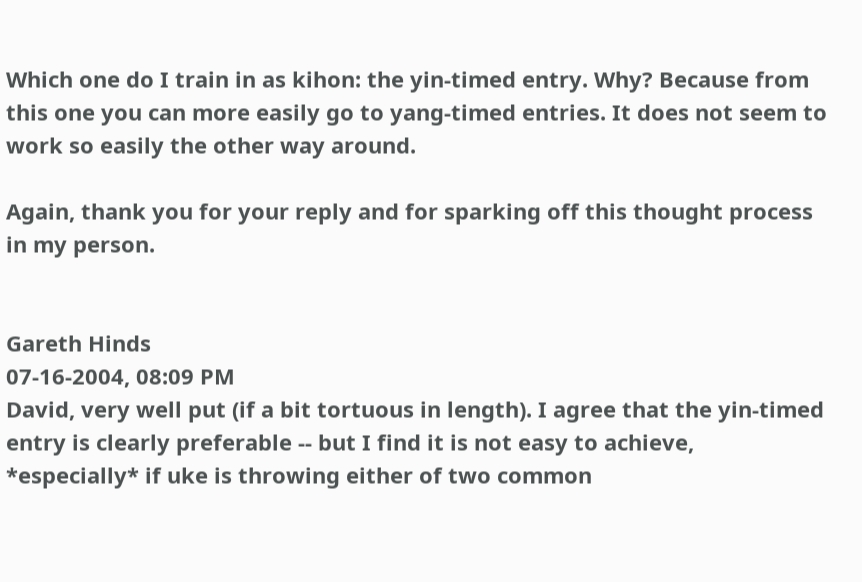Which one do I train in as kihon: the yin-timed entry. Why? Because from this one you can more easily go to yang-timed entries. It does not seem to work so easily the other way around.

Again, thank you for your reply and for sparking off this thought process in my person.


Gareth Hinds
07-16-2004, 08:09 PM
David, very well put (if a bit tortuous in length). I agree that the yin-timed entry is clearly preferable -- but I find it is not easy to achieve, *especially* if uke is throwing either of two common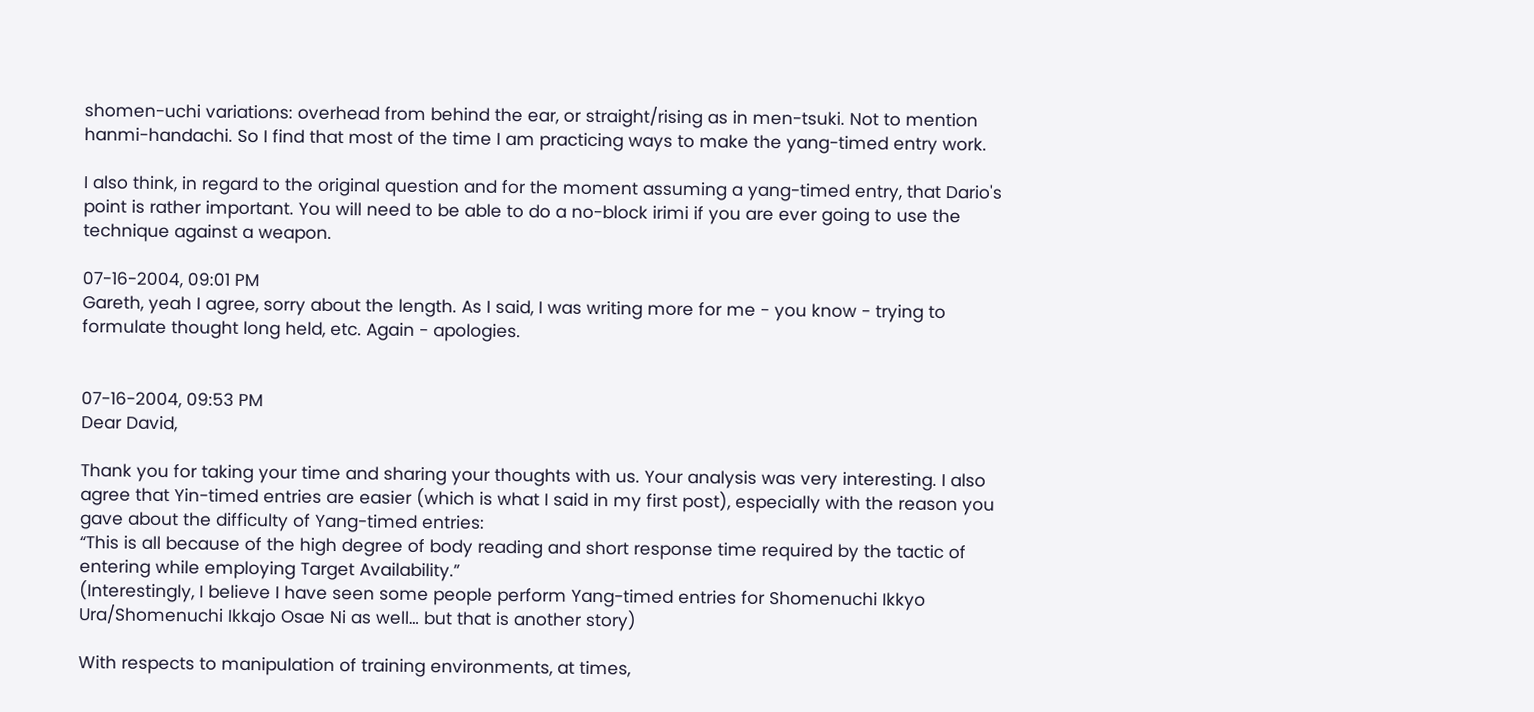shomen-uchi variations: overhead from behind the ear, or straight/rising as in men-tsuki. Not to mention hanmi-handachi. So I find that most of the time I am practicing ways to make the yang-timed entry work.

I also think, in regard to the original question and for the moment assuming a yang-timed entry, that Dario's point is rather important. You will need to be able to do a no-block irimi if you are ever going to use the technique against a weapon.

07-16-2004, 09:01 PM
Gareth, yeah I agree, sorry about the length. As I said, I was writing more for me - you know - trying to formulate thought long held, etc. Again - apologies.


07-16-2004, 09:53 PM
Dear David,

Thank you for taking your time and sharing your thoughts with us. Your analysis was very interesting. I also agree that Yin-timed entries are easier (which is what I said in my first post), especially with the reason you gave about the difficulty of Yang-timed entries:
“This is all because of the high degree of body reading and short response time required by the tactic of entering while employing Target Availability.”
(Interestingly, I believe I have seen some people perform Yang-timed entries for Shomenuchi Ikkyo Ura/Shomenuchi Ikkajo Osae Ni as well… but that is another story)

With respects to manipulation of training environments, at times,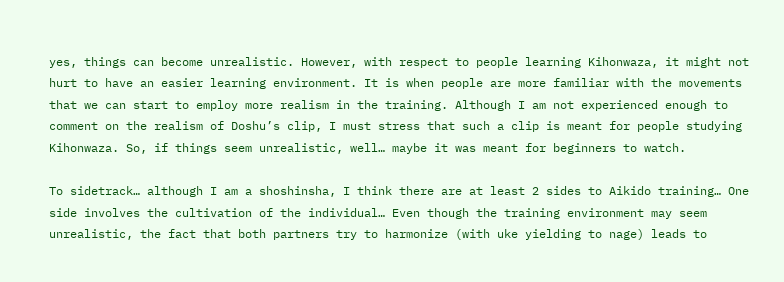yes, things can become unrealistic. However, with respect to people learning Kihonwaza, it might not hurt to have an easier learning environment. It is when people are more familiar with the movements that we can start to employ more realism in the training. Although I am not experienced enough to comment on the realism of Doshu’s clip, I must stress that such a clip is meant for people studying Kihonwaza. So, if things seem unrealistic, well… maybe it was meant for beginners to watch.

To sidetrack… although I am a shoshinsha, I think there are at least 2 sides to Aikido training… One side involves the cultivation of the individual… Even though the training environment may seem unrealistic, the fact that both partners try to harmonize (with uke yielding to nage) leads to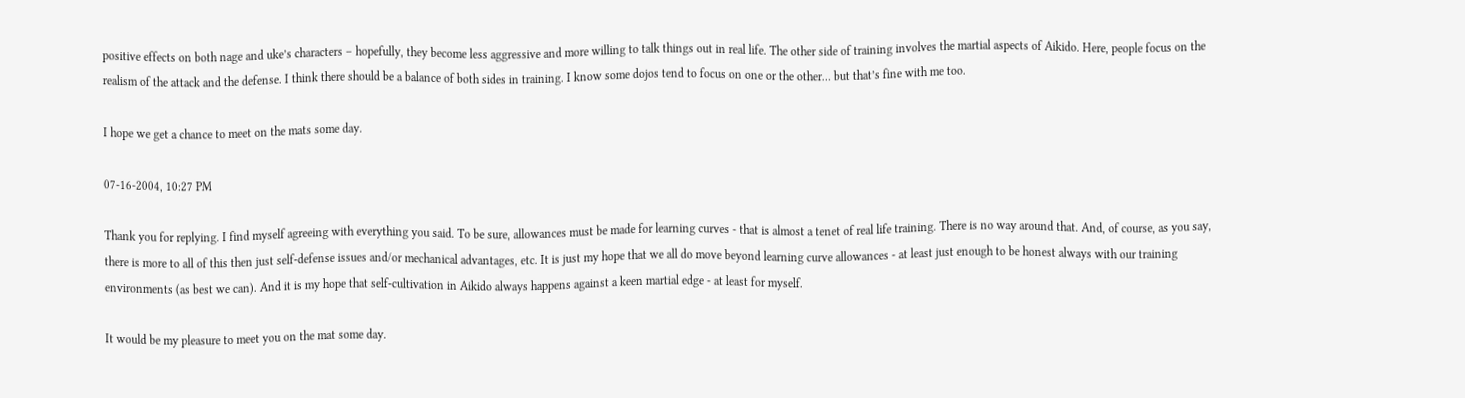positive effects on both nage and uke’s characters – hopefully, they become less aggressive and more willing to talk things out in real life. The other side of training involves the martial aspects of Aikido. Here, people focus on the realism of the attack and the defense. I think there should be a balance of both sides in training. I know some dojos tend to focus on one or the other… but that’s fine with me too.

I hope we get a chance to meet on the mats some day.

07-16-2004, 10:27 PM

Thank you for replying. I find myself agreeing with everything you said. To be sure, allowances must be made for learning curves - that is almost a tenet of real life training. There is no way around that. And, of course, as you say, there is more to all of this then just self-defense issues and/or mechanical advantages, etc. It is just my hope that we all do move beyond learning curve allowances - at least just enough to be honest always with our training environments (as best we can). And it is my hope that self-cultivation in Aikido always happens against a keen martial edge - at least for myself.

It would be my pleasure to meet you on the mat some day.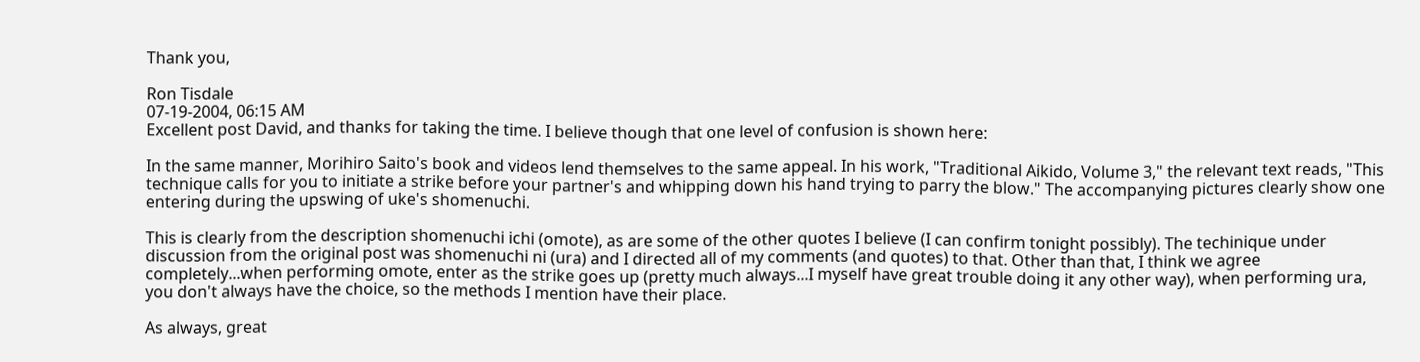Thank you,

Ron Tisdale
07-19-2004, 06:15 AM
Excellent post David, and thanks for taking the time. I believe though that one level of confusion is shown here:

In the same manner, Morihiro Saito's book and videos lend themselves to the same appeal. In his work, "Traditional Aikido, Volume 3," the relevant text reads, "This technique calls for you to initiate a strike before your partner's and whipping down his hand trying to parry the blow." The accompanying pictures clearly show one entering during the upswing of uke's shomenuchi.

This is clearly from the description shomenuchi ichi (omote), as are some of the other quotes I believe (I can confirm tonight possibly). The techinique under discussion from the original post was shomenuchi ni (ura) and I directed all of my comments (and quotes) to that. Other than that, I think we agree completely...when performing omote, enter as the strike goes up (pretty much always...I myself have great trouble doing it any other way), when performing ura, you don't always have the choice, so the methods I mention have their place.

As always, great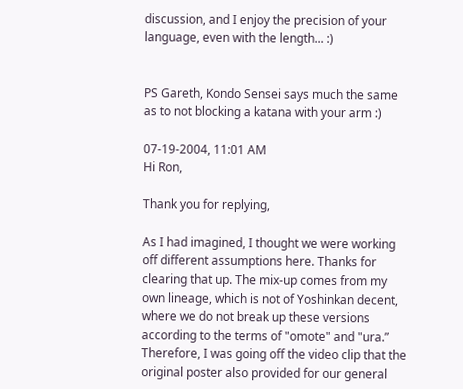discussion, and I enjoy the precision of your language, even with the length... :)


PS Gareth, Kondo Sensei says much the same as to not blocking a katana with your arm :)

07-19-2004, 11:01 AM
Hi Ron,

Thank you for replying,

As I had imagined, I thought we were working off different assumptions here. Thanks for clearing that up. The mix-up comes from my own lineage, which is not of Yoshinkan decent, where we do not break up these versions according to the terms of "omote" and "ura.” Therefore, I was going off the video clip that the original poster also provided for our general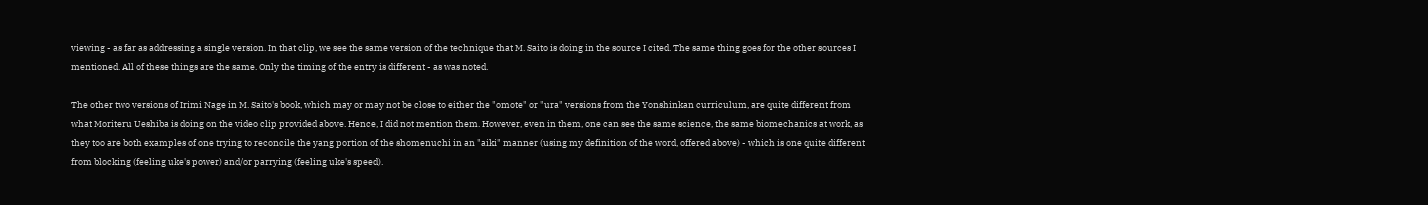viewing - as far as addressing a single version. In that clip, we see the same version of the technique that M. Saito is doing in the source I cited. The same thing goes for the other sources I mentioned. All of these things are the same. Only the timing of the entry is different - as was noted.

The other two versions of Irimi Nage in M. Saito's book, which may or may not be close to either the "omote" or "ura" versions from the Yonshinkan curriculum, are quite different from what Moriteru Ueshiba is doing on the video clip provided above. Hence, I did not mention them. However, even in them, one can see the same science, the same biomechanics at work, as they too are both examples of one trying to reconcile the yang portion of the shomenuchi in an "aiki" manner (using my definition of the word, offered above) - which is one quite different from blocking (feeling uke's power) and/or parrying (feeling uke's speed).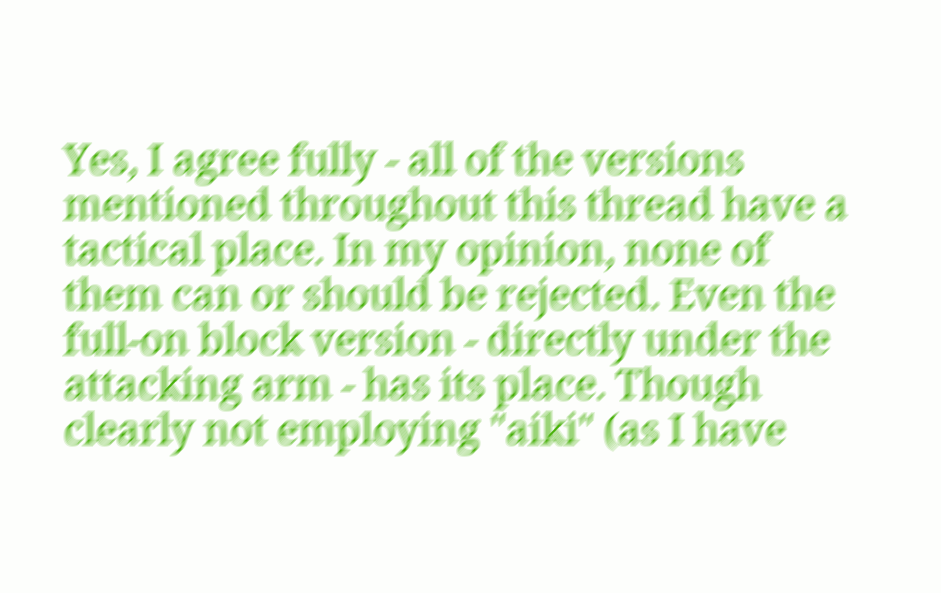Yes, I agree fully - all of the versions mentioned throughout this thread have a tactical place. In my opinion, none of them can or should be rejected. Even the full-on block version - directly under the attacking arm - has its place. Though clearly not employing "aiki" (as I have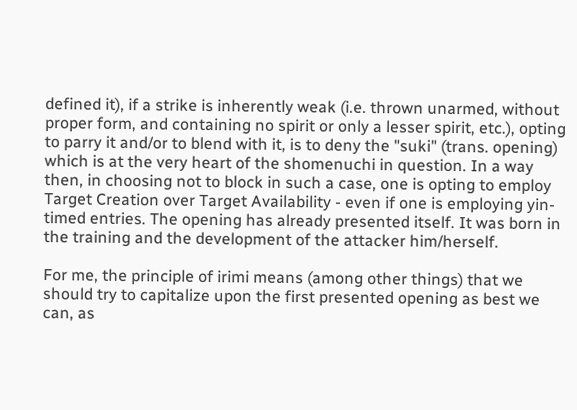defined it), if a strike is inherently weak (i.e. thrown unarmed, without proper form, and containing no spirit or only a lesser spirit, etc.), opting to parry it and/or to blend with it, is to deny the "suki" (trans. opening) which is at the very heart of the shomenuchi in question. In a way then, in choosing not to block in such a case, one is opting to employ Target Creation over Target Availability - even if one is employing yin-timed entries. The opening has already presented itself. It was born in the training and the development of the attacker him/herself.

For me, the principle of irimi means (among other things) that we should try to capitalize upon the first presented opening as best we can, as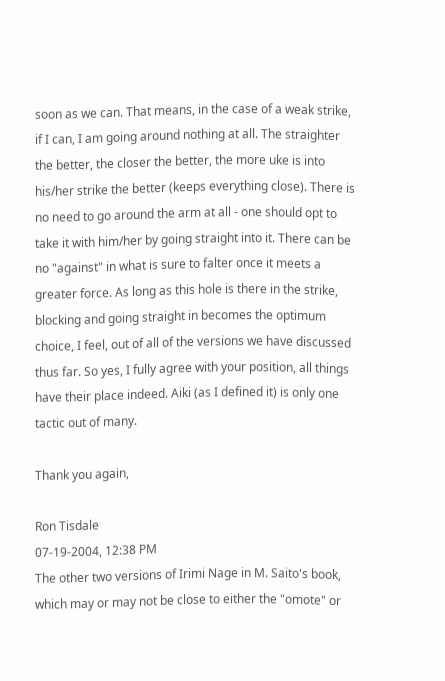soon as we can. That means, in the case of a weak strike, if I can, I am going around nothing at all. The straighter the better, the closer the better, the more uke is into his/her strike the better (keeps everything close). There is no need to go around the arm at all - one should opt to take it with him/her by going straight into it. There can be no "against" in what is sure to falter once it meets a greater force. As long as this hole is there in the strike, blocking and going straight in becomes the optimum choice, I feel, out of all of the versions we have discussed thus far. So yes, I fully agree with your position, all things have their place indeed. Aiki (as I defined it) is only one tactic out of many.

Thank you again,

Ron Tisdale
07-19-2004, 12:38 PM
The other two versions of Irimi Nage in M. Saito's book, which may or may not be close to either the "omote" or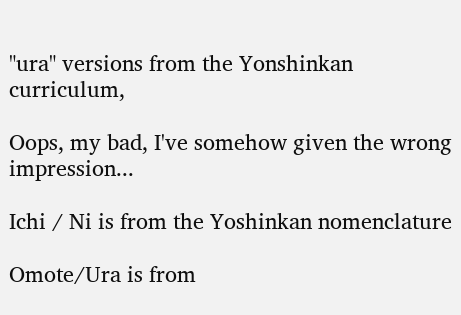"ura" versions from the Yonshinkan curriculum,

Oops, my bad, I've somehow given the wrong impression...

Ichi / Ni is from the Yoshinkan nomenclature

Omote/Ura is from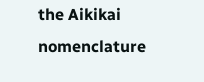the Aikikai nomenclature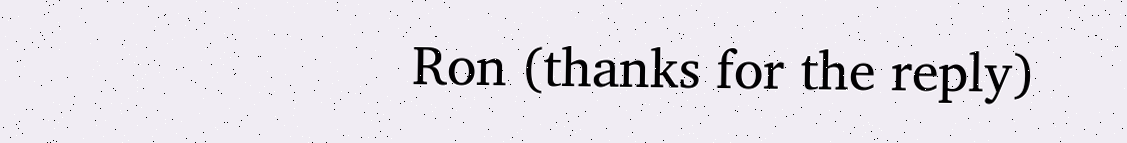Ron (thanks for the reply)